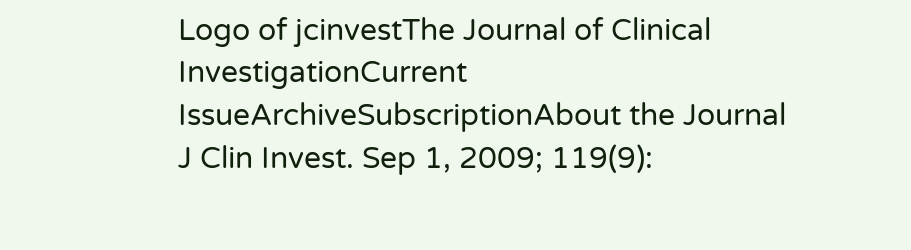Logo of jcinvestThe Journal of Clinical InvestigationCurrent IssueArchiveSubscriptionAbout the Journal
J Clin Invest. Sep 1, 2009; 119(9):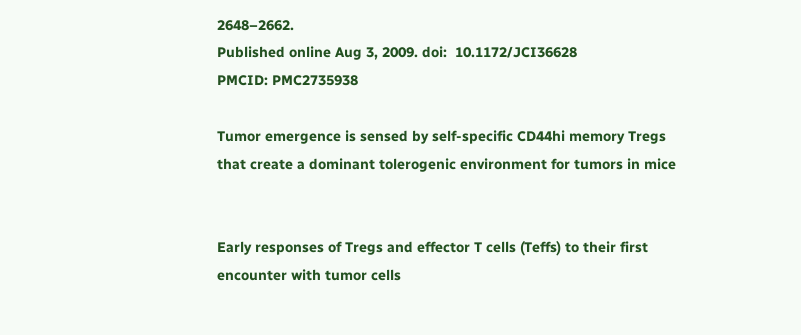2648–2662.
Published online Aug 3, 2009. doi:  10.1172/JCI36628
PMCID: PMC2735938

Tumor emergence is sensed by self-specific CD44hi memory Tregs that create a dominant tolerogenic environment for tumors in mice


Early responses of Tregs and effector T cells (Teffs) to their first encounter with tumor cells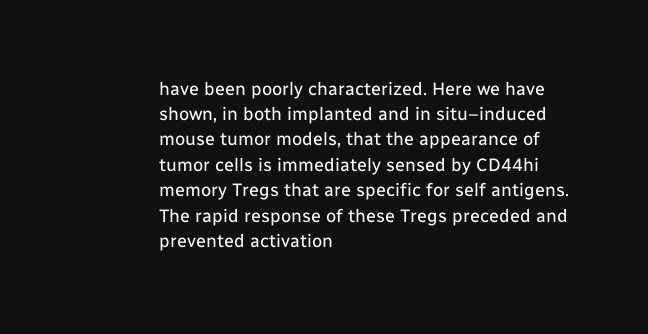have been poorly characterized. Here we have shown, in both implanted and in situ–induced mouse tumor models, that the appearance of tumor cells is immediately sensed by CD44hi memory Tregs that are specific for self antigens. The rapid response of these Tregs preceded and prevented activation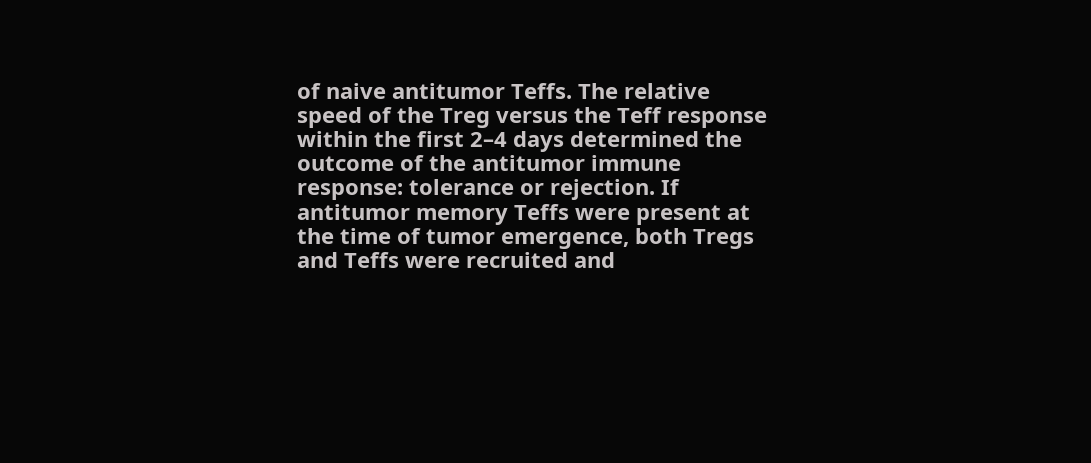of naive antitumor Teffs. The relative speed of the Treg versus the Teff response within the first 2–4 days determined the outcome of the antitumor immune response: tolerance or rejection. If antitumor memory Teffs were present at the time of tumor emergence, both Tregs and Teffs were recruited and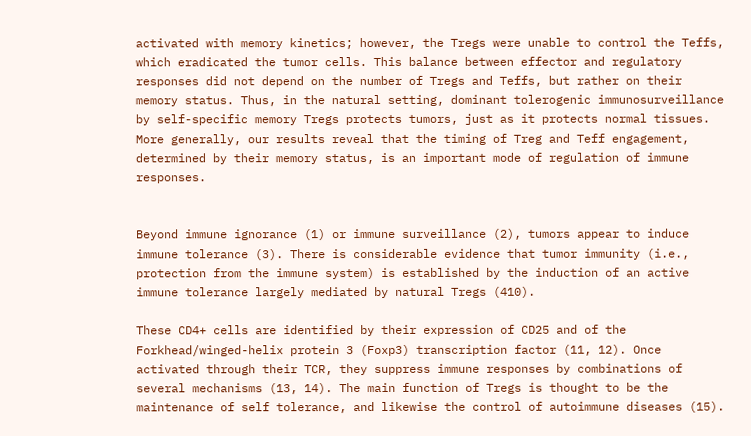activated with memory kinetics; however, the Tregs were unable to control the Teffs, which eradicated the tumor cells. This balance between effector and regulatory responses did not depend on the number of Tregs and Teffs, but rather on their memory status. Thus, in the natural setting, dominant tolerogenic immunosurveillance by self-specific memory Tregs protects tumors, just as it protects normal tissues. More generally, our results reveal that the timing of Treg and Teff engagement, determined by their memory status, is an important mode of regulation of immune responses.


Beyond immune ignorance (1) or immune surveillance (2), tumors appear to induce immune tolerance (3). There is considerable evidence that tumor immunity (i.e., protection from the immune system) is established by the induction of an active immune tolerance largely mediated by natural Tregs (410).

These CD4+ cells are identified by their expression of CD25 and of the Forkhead/winged-helix protein 3 (Foxp3) transcription factor (11, 12). Once activated through their TCR, they suppress immune responses by combinations of several mechanisms (13, 14). The main function of Tregs is thought to be the maintenance of self tolerance, and likewise the control of autoimmune diseases (15).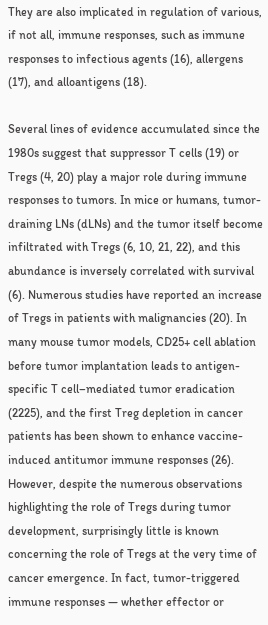They are also implicated in regulation of various, if not all, immune responses, such as immune responses to infectious agents (16), allergens (17), and alloantigens (18).

Several lines of evidence accumulated since the 1980s suggest that suppressor T cells (19) or Tregs (4, 20) play a major role during immune responses to tumors. In mice or humans, tumor-draining LNs (dLNs) and the tumor itself become infiltrated with Tregs (6, 10, 21, 22), and this abundance is inversely correlated with survival (6). Numerous studies have reported an increase of Tregs in patients with malignancies (20). In many mouse tumor models, CD25+ cell ablation before tumor implantation leads to antigen-specific T cell–mediated tumor eradication (2225), and the first Treg depletion in cancer patients has been shown to enhance vaccine-induced antitumor immune responses (26). However, despite the numerous observations highlighting the role of Tregs during tumor development, surprisingly little is known concerning the role of Tregs at the very time of cancer emergence. In fact, tumor-triggered immune responses — whether effector or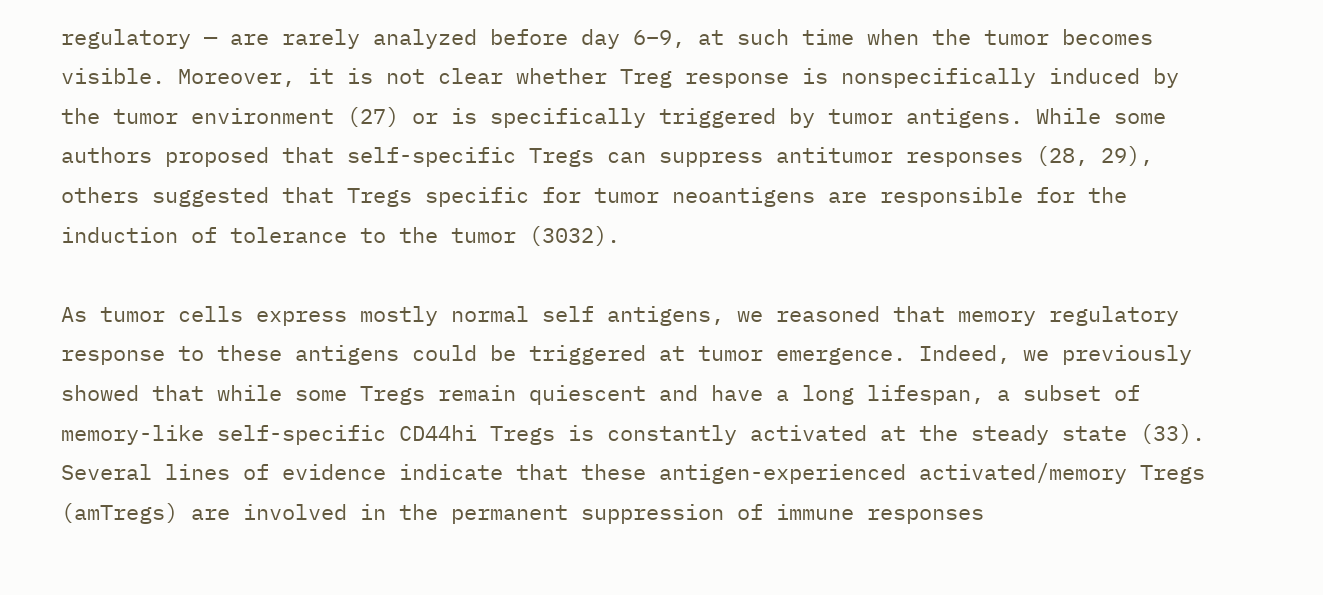regulatory — are rarely analyzed before day 6–9, at such time when the tumor becomes visible. Moreover, it is not clear whether Treg response is nonspecifically induced by the tumor environment (27) or is specifically triggered by tumor antigens. While some authors proposed that self-specific Tregs can suppress antitumor responses (28, 29), others suggested that Tregs specific for tumor neoantigens are responsible for the induction of tolerance to the tumor (3032).

As tumor cells express mostly normal self antigens, we reasoned that memory regulatory response to these antigens could be triggered at tumor emergence. Indeed, we previously showed that while some Tregs remain quiescent and have a long lifespan, a subset of memory-like self-specific CD44hi Tregs is constantly activated at the steady state (33). Several lines of evidence indicate that these antigen-experienced activated/memory Tregs (amTregs) are involved in the permanent suppression of immune responses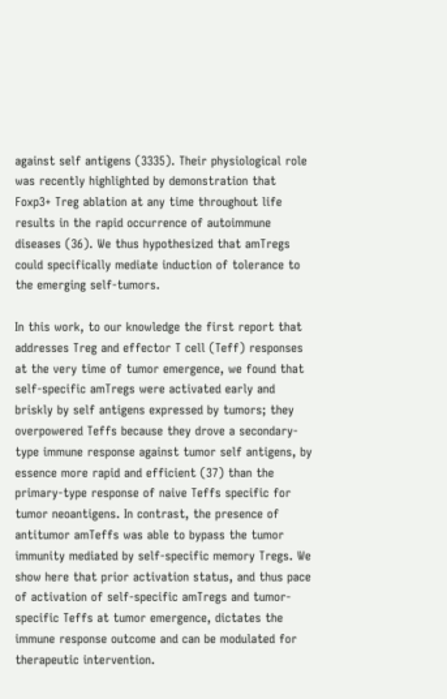against self antigens (3335). Their physiological role was recently highlighted by demonstration that Foxp3+ Treg ablation at any time throughout life results in the rapid occurrence of autoimmune diseases (36). We thus hypothesized that amTregs could specifically mediate induction of tolerance to the emerging self-tumors.

In this work, to our knowledge the first report that addresses Treg and effector T cell (Teff) responses at the very time of tumor emergence, we found that self-specific amTregs were activated early and briskly by self antigens expressed by tumors; they overpowered Teffs because they drove a secondary-type immune response against tumor self antigens, by essence more rapid and efficient (37) than the primary-type response of naive Teffs specific for tumor neoantigens. In contrast, the presence of antitumor amTeffs was able to bypass the tumor immunity mediated by self-specific memory Tregs. We show here that prior activation status, and thus pace of activation of self-specific amTregs and tumor-specific Teffs at tumor emergence, dictates the immune response outcome and can be modulated for therapeutic intervention.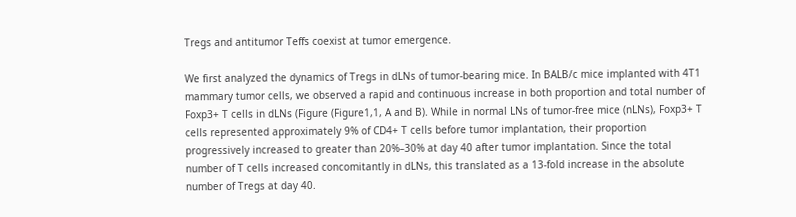Tregs and antitumor Teffs coexist at tumor emergence.

We first analyzed the dynamics of Tregs in dLNs of tumor-bearing mice. In BALB/c mice implanted with 4T1 mammary tumor cells, we observed a rapid and continuous increase in both proportion and total number of Foxp3+ T cells in dLNs (Figure (Figure1,1, A and B). While in normal LNs of tumor-free mice (nLNs), Foxp3+ T cells represented approximately 9% of CD4+ T cells before tumor implantation, their proportion progressively increased to greater than 20%–30% at day 40 after tumor implantation. Since the total number of T cells increased concomitantly in dLNs, this translated as a 13-fold increase in the absolute number of Tregs at day 40.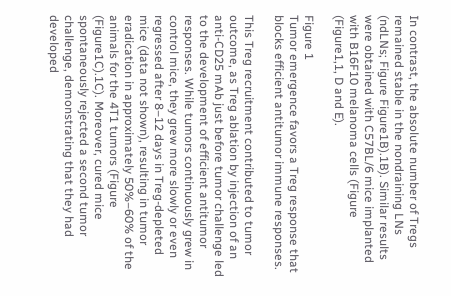In contrast, the absolute number of Tregs remained stable in the nondraining LNs (ndLNs; Figure Figure1B).1B). Similar results were obtained with C57BL/6 mice implanted with B16F10 melanoma cells (Figure (Figure1,1, D and E).

Figure 1
Tumor emergence favors a Treg response that blocks efficient antitumor immune responses.

This Treg recruitment contributed to tumor outcome, as Treg ablation by injection of an anti-CD25 mAb just before tumor challenge led to the development of efficient antitumor responses. While tumors continuously grew in control mice, they grew more slowly or even regressed after 8–12 days in Treg-depleted mice (data not shown), resulting in tumor eradication in approximately 50%–60% of the animals for the 4T1 tumors (Figure (Figure1C).1C). Moreover, cured mice spontaneously rejected a second tumor challenge, demonstrating that they had developed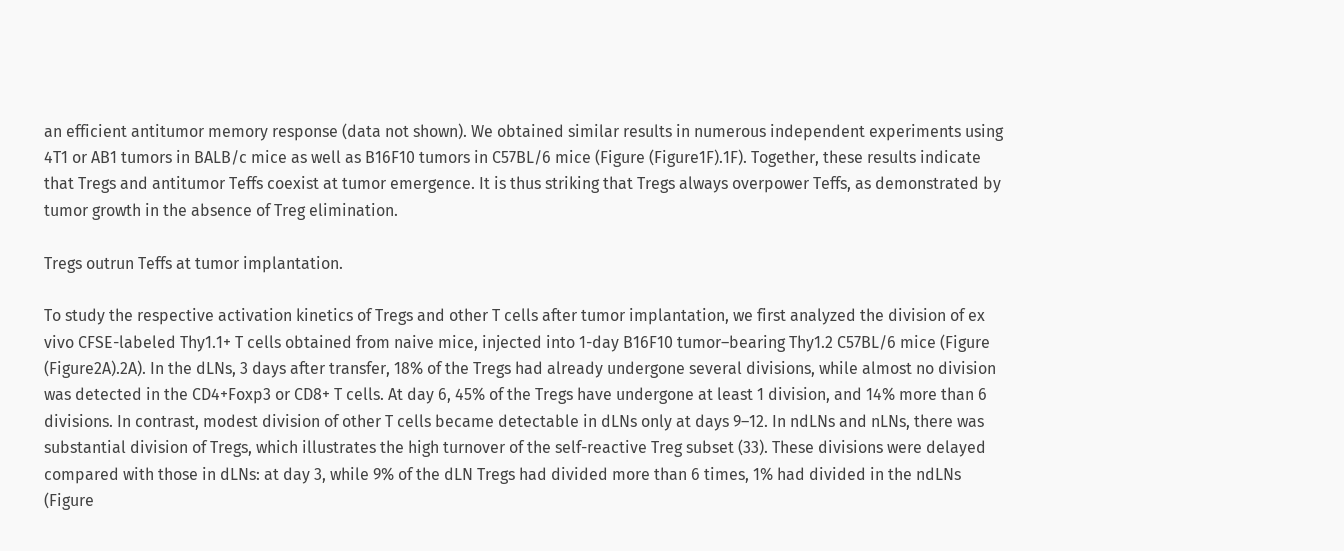an efficient antitumor memory response (data not shown). We obtained similar results in numerous independent experiments using 4T1 or AB1 tumors in BALB/c mice as well as B16F10 tumors in C57BL/6 mice (Figure (Figure1F).1F). Together, these results indicate that Tregs and antitumor Teffs coexist at tumor emergence. It is thus striking that Tregs always overpower Teffs, as demonstrated by tumor growth in the absence of Treg elimination.

Tregs outrun Teffs at tumor implantation.

To study the respective activation kinetics of Tregs and other T cells after tumor implantation, we first analyzed the division of ex vivo CFSE-labeled Thy1.1+ T cells obtained from naive mice, injected into 1-day B16F10 tumor–bearing Thy1.2 C57BL/6 mice (Figure (Figure2A).2A). In the dLNs, 3 days after transfer, 18% of the Tregs had already undergone several divisions, while almost no division was detected in the CD4+Foxp3 or CD8+ T cells. At day 6, 45% of the Tregs have undergone at least 1 division, and 14% more than 6 divisions. In contrast, modest division of other T cells became detectable in dLNs only at days 9–12. In ndLNs and nLNs, there was substantial division of Tregs, which illustrates the high turnover of the self-reactive Treg subset (33). These divisions were delayed compared with those in dLNs: at day 3, while 9% of the dLN Tregs had divided more than 6 times, 1% had divided in the ndLNs (Figure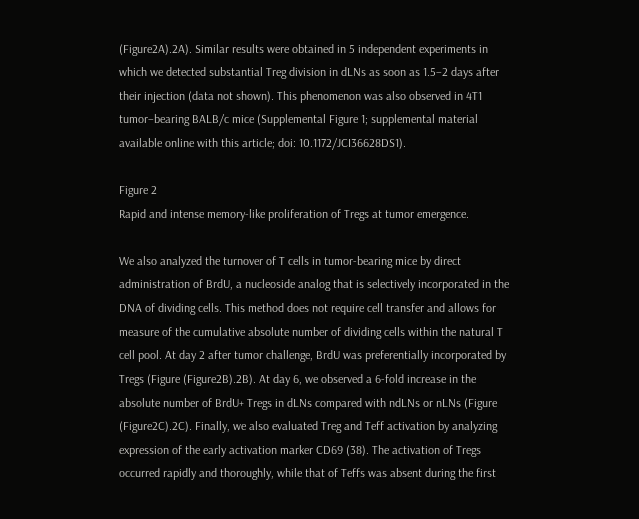(Figure2A).2A). Similar results were obtained in 5 independent experiments in which we detected substantial Treg division in dLNs as soon as 1.5–2 days after their injection (data not shown). This phenomenon was also observed in 4T1 tumor–bearing BALB/c mice (Supplemental Figure 1; supplemental material available online with this article; doi: 10.1172/JCI36628DS1).

Figure 2
Rapid and intense memory-like proliferation of Tregs at tumor emergence.

We also analyzed the turnover of T cells in tumor-bearing mice by direct administration of BrdU, a nucleoside analog that is selectively incorporated in the DNA of dividing cells. This method does not require cell transfer and allows for measure of the cumulative absolute number of dividing cells within the natural T cell pool. At day 2 after tumor challenge, BrdU was preferentially incorporated by Tregs (Figure (Figure2B).2B). At day 6, we observed a 6-fold increase in the absolute number of BrdU+ Tregs in dLNs compared with ndLNs or nLNs (Figure (Figure2C).2C). Finally, we also evaluated Treg and Teff activation by analyzing expression of the early activation marker CD69 (38). The activation of Tregs occurred rapidly and thoroughly, while that of Teffs was absent during the first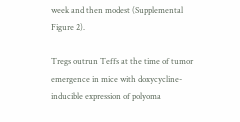week and then modest (Supplemental Figure 2).

Tregs outrun Teffs at the time of tumor emergence in mice with doxycycline-inducible expression of polyoma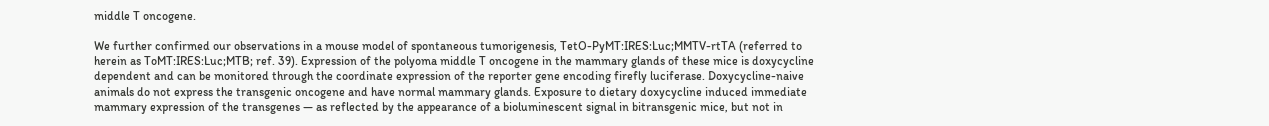middle T oncogene.

We further confirmed our observations in a mouse model of spontaneous tumorigenesis, TetO-PyMT:IRES:Luc;MMTV-rtTA (referred to herein as ToMT:IRES:Luc;MTB; ref. 39). Expression of the polyoma middle T oncogene in the mammary glands of these mice is doxycycline dependent and can be monitored through the coordinate expression of the reporter gene encoding firefly luciferase. Doxycycline-naive animals do not express the transgenic oncogene and have normal mammary glands. Exposure to dietary doxycycline induced immediate mammary expression of the transgenes — as reflected by the appearance of a bioluminescent signal in bitransgenic mice, but not in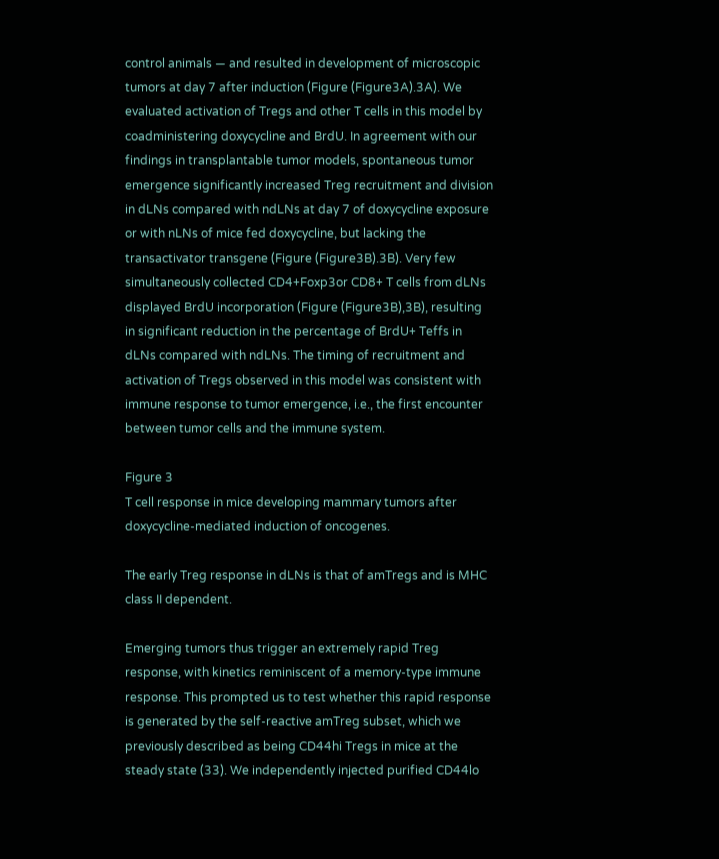control animals — and resulted in development of microscopic tumors at day 7 after induction (Figure (Figure3A).3A). We evaluated activation of Tregs and other T cells in this model by coadministering doxycycline and BrdU. In agreement with our findings in transplantable tumor models, spontaneous tumor emergence significantly increased Treg recruitment and division in dLNs compared with ndLNs at day 7 of doxycycline exposure or with nLNs of mice fed doxycycline, but lacking the transactivator transgene (Figure (Figure3B).3B). Very few simultaneously collected CD4+Foxp3or CD8+ T cells from dLNs displayed BrdU incorporation (Figure (Figure3B),3B), resulting in significant reduction in the percentage of BrdU+ Teffs in dLNs compared with ndLNs. The timing of recruitment and activation of Tregs observed in this model was consistent with immune response to tumor emergence, i.e., the first encounter between tumor cells and the immune system.

Figure 3
T cell response in mice developing mammary tumors after doxycycline-mediated induction of oncogenes.

The early Treg response in dLNs is that of amTregs and is MHC class II dependent.

Emerging tumors thus trigger an extremely rapid Treg response, with kinetics reminiscent of a memory-type immune response. This prompted us to test whether this rapid response is generated by the self-reactive amTreg subset, which we previously described as being CD44hi Tregs in mice at the steady state (33). We independently injected purified CD44lo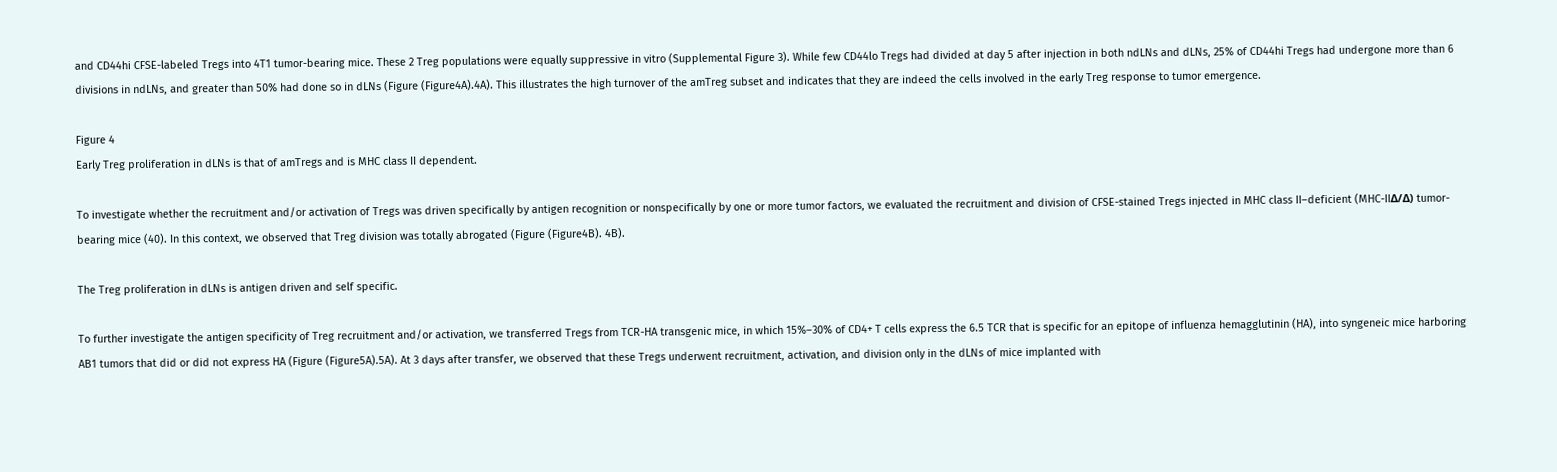and CD44hi CFSE-labeled Tregs into 4T1 tumor-bearing mice. These 2 Treg populations were equally suppressive in vitro (Supplemental Figure 3). While few CD44lo Tregs had divided at day 5 after injection in both ndLNs and dLNs, 25% of CD44hi Tregs had undergone more than 6 divisions in ndLNs, and greater than 50% had done so in dLNs (Figure (Figure4A).4A). This illustrates the high turnover of the amTreg subset and indicates that they are indeed the cells involved in the early Treg response to tumor emergence.

Figure 4
Early Treg proliferation in dLNs is that of amTregs and is MHC class II dependent.

To investigate whether the recruitment and/or activation of Tregs was driven specifically by antigen recognition or nonspecifically by one or more tumor factors, we evaluated the recruitment and division of CFSE-stained Tregs injected in MHC class II–deficient (MHC-IIΔ/Δ) tumor-bearing mice (40). In this context, we observed that Treg division was totally abrogated (Figure (Figure4B). 4B).

The Treg proliferation in dLNs is antigen driven and self specific.

To further investigate the antigen specificity of Treg recruitment and/or activation, we transferred Tregs from TCR-HA transgenic mice, in which 15%–30% of CD4+ T cells express the 6.5 TCR that is specific for an epitope of influenza hemagglutinin (HA), into syngeneic mice harboring AB1 tumors that did or did not express HA (Figure (Figure5A).5A). At 3 days after transfer, we observed that these Tregs underwent recruitment, activation, and division only in the dLNs of mice implanted with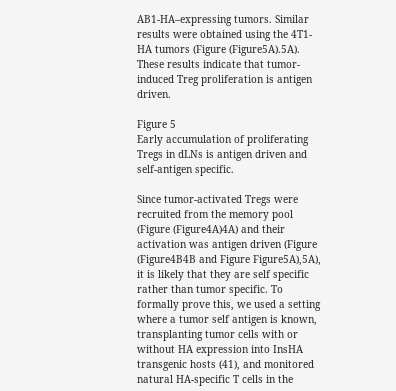AB1-HA–expressing tumors. Similar results were obtained using the 4T1-HA tumors (Figure (Figure5A).5A). These results indicate that tumor-induced Treg proliferation is antigen driven.

Figure 5
Early accumulation of proliferating Tregs in dLNs is antigen driven and self-antigen specific.

Since tumor-activated Tregs were recruited from the memory pool (Figure (Figure4A)4A) and their activation was antigen driven (Figure (Figure4B4B and Figure Figure5A),5A), it is likely that they are self specific rather than tumor specific. To formally prove this, we used a setting where a tumor self antigen is known, transplanting tumor cells with or without HA expression into InsHA transgenic hosts (41), and monitored natural HA-specific T cells in the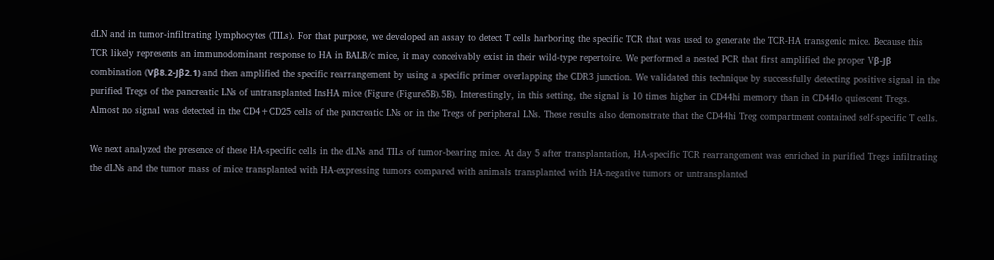dLN and in tumor-infiltrating lymphocytes (TILs). For that purpose, we developed an assay to detect T cells harboring the specific TCR that was used to generate the TCR-HA transgenic mice. Because this TCR likely represents an immunodominant response to HA in BALB/c mice, it may conceivably exist in their wild-type repertoire. We performed a nested PCR that first amplified the proper Vβ-Jβ combination (Vβ8.2-Jβ2.1) and then amplified the specific rearrangement by using a specific primer overlapping the CDR3 junction. We validated this technique by successfully detecting positive signal in the purified Tregs of the pancreatic LNs of untransplanted InsHA mice (Figure (Figure5B).5B). Interestingly, in this setting, the signal is 10 times higher in CD44hi memory than in CD44lo quiescent Tregs. Almost no signal was detected in the CD4+CD25 cells of the pancreatic LNs or in the Tregs of peripheral LNs. These results also demonstrate that the CD44hi Treg compartment contained self-specific T cells.

We next analyzed the presence of these HA-specific cells in the dLNs and TILs of tumor-bearing mice. At day 5 after transplantation, HA-specific TCR rearrangement was enriched in purified Tregs infiltrating the dLNs and the tumor mass of mice transplanted with HA-expressing tumors compared with animals transplanted with HA-negative tumors or untransplanted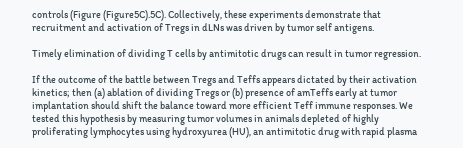controls (Figure (Figure5C).5C). Collectively, these experiments demonstrate that recruitment and activation of Tregs in dLNs was driven by tumor self antigens.

Timely elimination of dividing T cells by antimitotic drugs can result in tumor regression.

If the outcome of the battle between Tregs and Teffs appears dictated by their activation kinetics; then (a) ablation of dividing Tregs or (b) presence of amTeffs early at tumor implantation should shift the balance toward more efficient Teff immune responses. We tested this hypothesis by measuring tumor volumes in animals depleted of highly proliferating lymphocytes using hydroxyurea (HU), an antimitotic drug with rapid plasma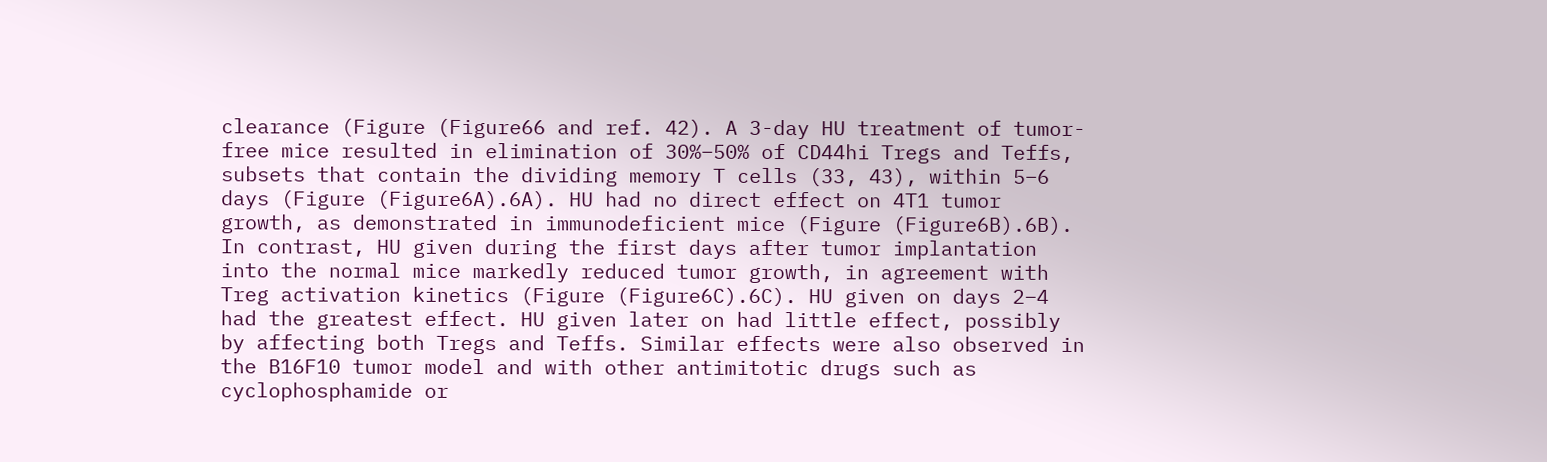clearance (Figure (Figure66 and ref. 42). A 3-day HU treatment of tumor-free mice resulted in elimination of 30%–50% of CD44hi Tregs and Teffs, subsets that contain the dividing memory T cells (33, 43), within 5–6 days (Figure (Figure6A).6A). HU had no direct effect on 4T1 tumor growth, as demonstrated in immunodeficient mice (Figure (Figure6B).6B). In contrast, HU given during the first days after tumor implantation into the normal mice markedly reduced tumor growth, in agreement with Treg activation kinetics (Figure (Figure6C).6C). HU given on days 2–4 had the greatest effect. HU given later on had little effect, possibly by affecting both Tregs and Teffs. Similar effects were also observed in the B16F10 tumor model and with other antimitotic drugs such as cyclophosphamide or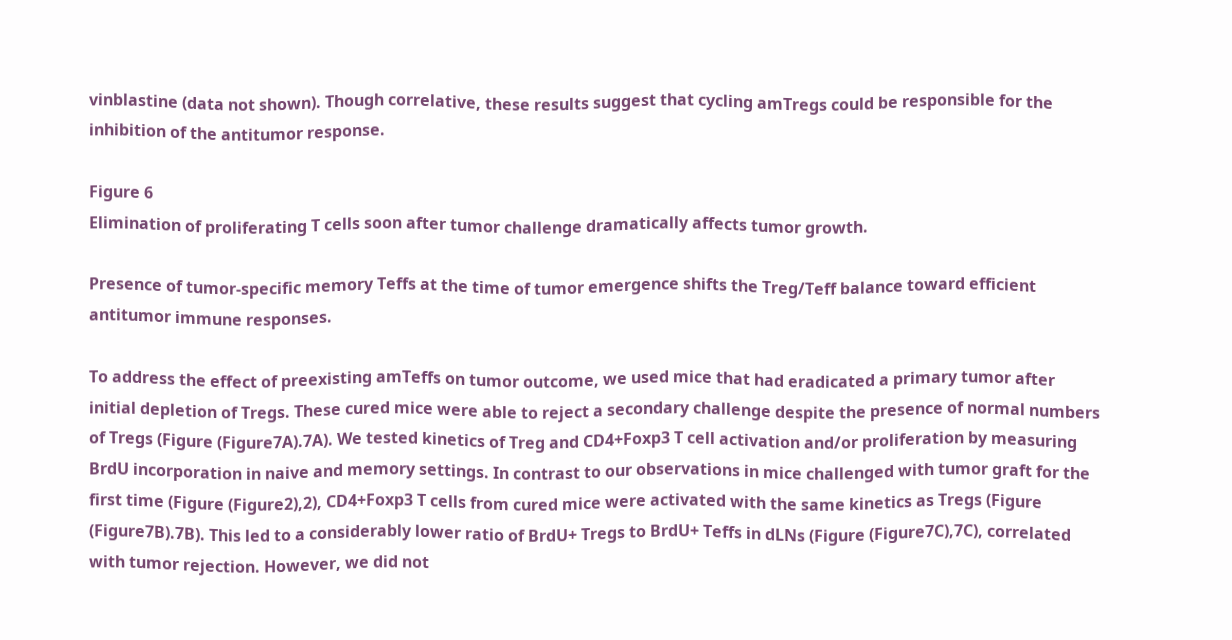vinblastine (data not shown). Though correlative, these results suggest that cycling amTregs could be responsible for the inhibition of the antitumor response.

Figure 6
Elimination of proliferating T cells soon after tumor challenge dramatically affects tumor growth.

Presence of tumor-specific memory Teffs at the time of tumor emergence shifts the Treg/Teff balance toward efficient antitumor immune responses.

To address the effect of preexisting amTeffs on tumor outcome, we used mice that had eradicated a primary tumor after initial depletion of Tregs. These cured mice were able to reject a secondary challenge despite the presence of normal numbers of Tregs (Figure (Figure7A).7A). We tested kinetics of Treg and CD4+Foxp3 T cell activation and/or proliferation by measuring BrdU incorporation in naive and memory settings. In contrast to our observations in mice challenged with tumor graft for the first time (Figure (Figure2),2), CD4+Foxp3 T cells from cured mice were activated with the same kinetics as Tregs (Figure (Figure7B).7B). This led to a considerably lower ratio of BrdU+ Tregs to BrdU+ Teffs in dLNs (Figure (Figure7C),7C), correlated with tumor rejection. However, we did not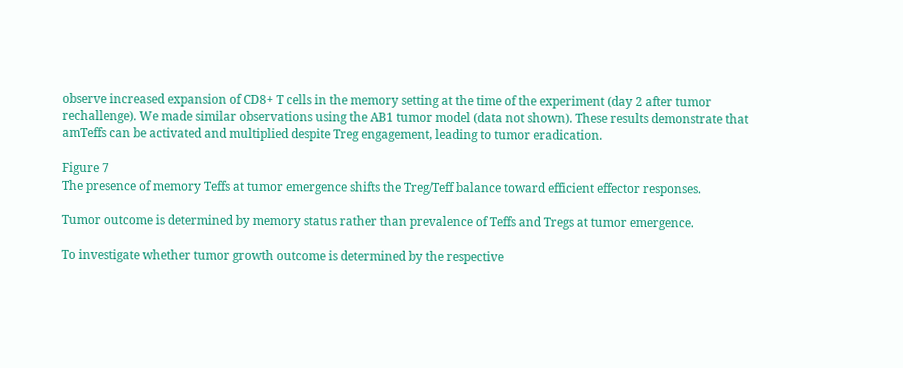observe increased expansion of CD8+ T cells in the memory setting at the time of the experiment (day 2 after tumor rechallenge). We made similar observations using the AB1 tumor model (data not shown). These results demonstrate that amTeffs can be activated and multiplied despite Treg engagement, leading to tumor eradication.

Figure 7
The presence of memory Teffs at tumor emergence shifts the Treg/Teff balance toward efficient effector responses.

Tumor outcome is determined by memory status rather than prevalence of Teffs and Tregs at tumor emergence.

To investigate whether tumor growth outcome is determined by the respective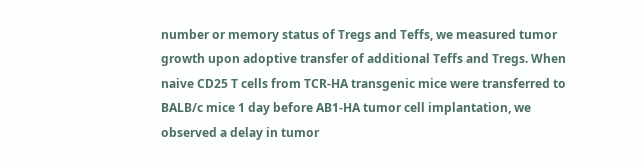number or memory status of Tregs and Teffs, we measured tumor growth upon adoptive transfer of additional Teffs and Tregs. When naive CD25 T cells from TCR-HA transgenic mice were transferred to BALB/c mice 1 day before AB1-HA tumor cell implantation, we observed a delay in tumor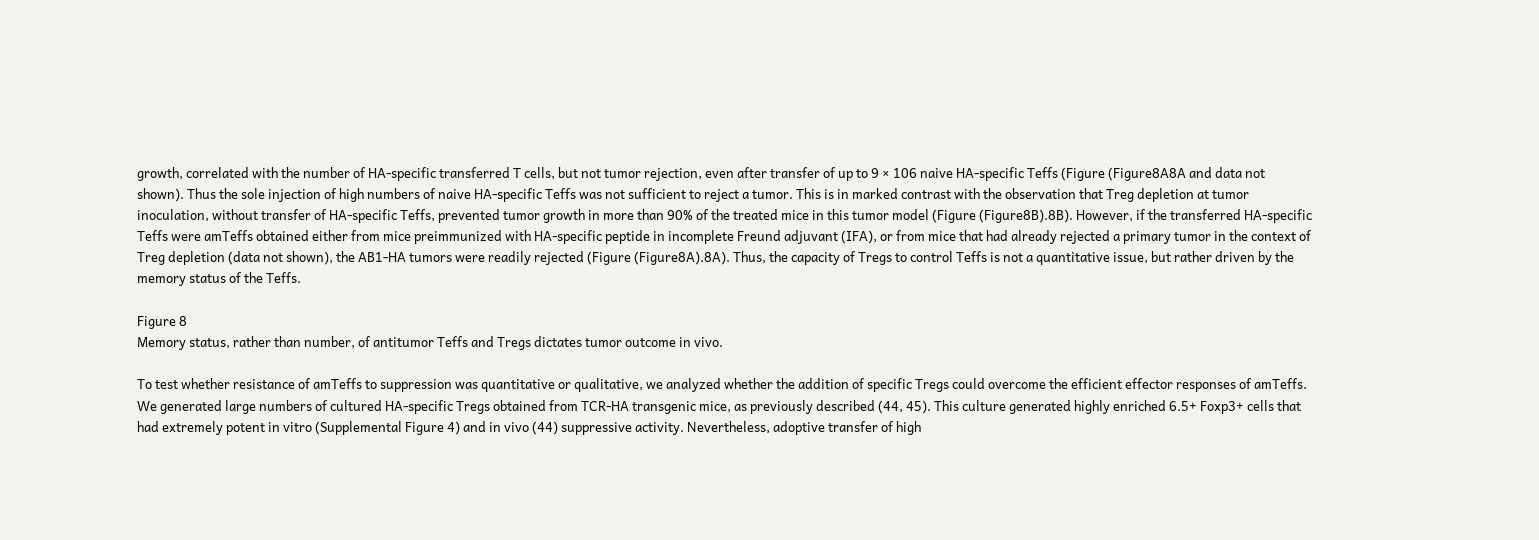growth, correlated with the number of HA-specific transferred T cells, but not tumor rejection, even after transfer of up to 9 × 106 naive HA-specific Teffs (Figure (Figure8A8A and data not shown). Thus the sole injection of high numbers of naive HA-specific Teffs was not sufficient to reject a tumor. This is in marked contrast with the observation that Treg depletion at tumor inoculation, without transfer of HA-specific Teffs, prevented tumor growth in more than 90% of the treated mice in this tumor model (Figure (Figure8B).8B). However, if the transferred HA-specific Teffs were amTeffs obtained either from mice preimmunized with HA-specific peptide in incomplete Freund adjuvant (IFA), or from mice that had already rejected a primary tumor in the context of Treg depletion (data not shown), the AB1-HA tumors were readily rejected (Figure (Figure8A).8A). Thus, the capacity of Tregs to control Teffs is not a quantitative issue, but rather driven by the memory status of the Teffs.

Figure 8
Memory status, rather than number, of antitumor Teffs and Tregs dictates tumor outcome in vivo.

To test whether resistance of amTeffs to suppression was quantitative or qualitative, we analyzed whether the addition of specific Tregs could overcome the efficient effector responses of amTeffs. We generated large numbers of cultured HA-specific Tregs obtained from TCR-HA transgenic mice, as previously described (44, 45). This culture generated highly enriched 6.5+ Foxp3+ cells that had extremely potent in vitro (Supplemental Figure 4) and in vivo (44) suppressive activity. Nevertheless, adoptive transfer of high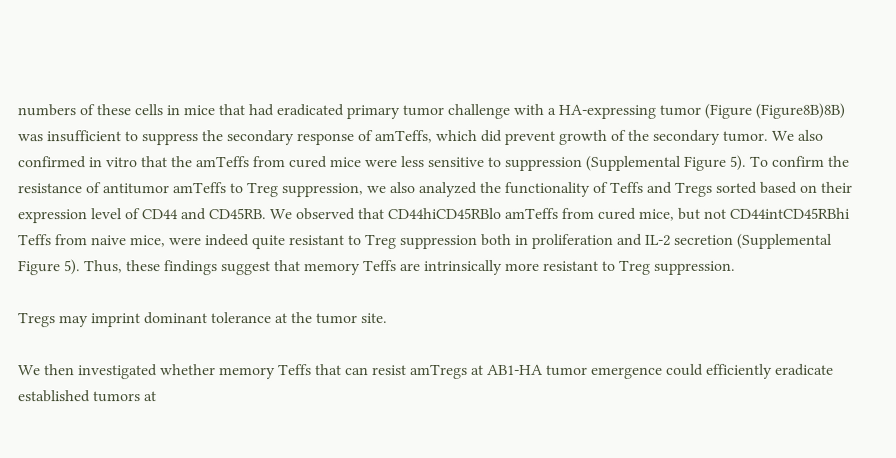numbers of these cells in mice that had eradicated primary tumor challenge with a HA-expressing tumor (Figure (Figure8B)8B) was insufficient to suppress the secondary response of amTeffs, which did prevent growth of the secondary tumor. We also confirmed in vitro that the amTeffs from cured mice were less sensitive to suppression (Supplemental Figure 5). To confirm the resistance of antitumor amTeffs to Treg suppression, we also analyzed the functionality of Teffs and Tregs sorted based on their expression level of CD44 and CD45RB. We observed that CD44hiCD45RBlo amTeffs from cured mice, but not CD44intCD45RBhi Teffs from naive mice, were indeed quite resistant to Treg suppression both in proliferation and IL-2 secretion (Supplemental Figure 5). Thus, these findings suggest that memory Teffs are intrinsically more resistant to Treg suppression.

Tregs may imprint dominant tolerance at the tumor site.

We then investigated whether memory Teffs that can resist amTregs at AB1-HA tumor emergence could efficiently eradicate established tumors at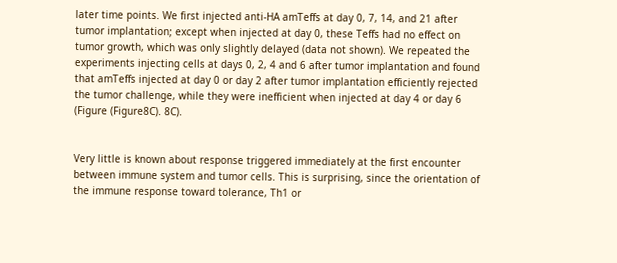later time points. We first injected anti-HA amTeffs at day 0, 7, 14, and 21 after tumor implantation; except when injected at day 0, these Teffs had no effect on tumor growth, which was only slightly delayed (data not shown). We repeated the experiments injecting cells at days 0, 2, 4 and 6 after tumor implantation and found that amTeffs injected at day 0 or day 2 after tumor implantation efficiently rejected the tumor challenge, while they were inefficient when injected at day 4 or day 6 (Figure (Figure8C). 8C).


Very little is known about response triggered immediately at the first encounter between immune system and tumor cells. This is surprising, since the orientation of the immune response toward tolerance, Th1 or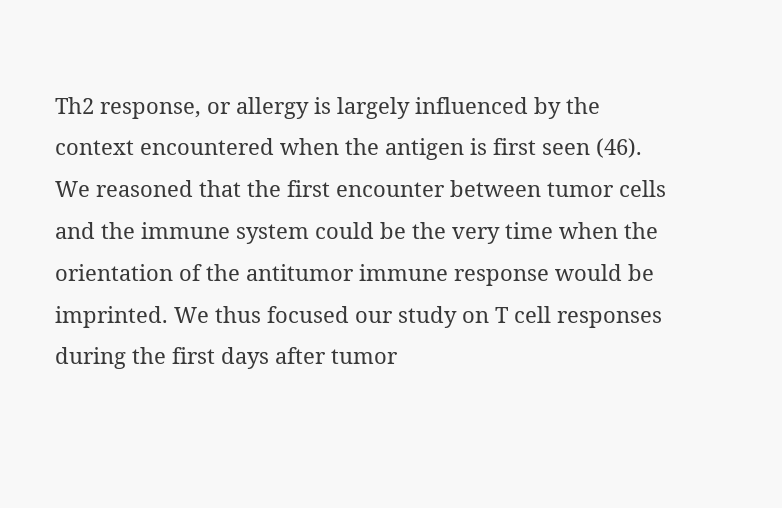Th2 response, or allergy is largely influenced by the context encountered when the antigen is first seen (46). We reasoned that the first encounter between tumor cells and the immune system could be the very time when the orientation of the antitumor immune response would be imprinted. We thus focused our study on T cell responses during the first days after tumor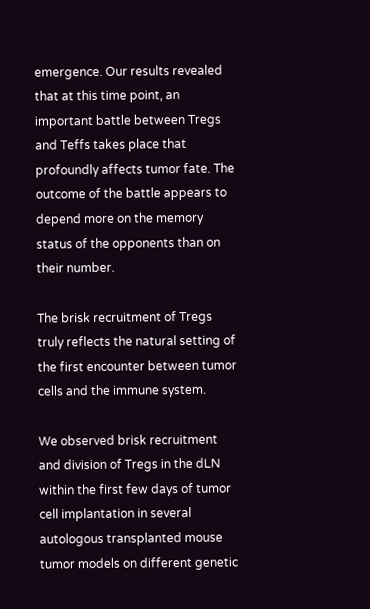emergence. Our results revealed that at this time point, an important battle between Tregs and Teffs takes place that profoundly affects tumor fate. The outcome of the battle appears to depend more on the memory status of the opponents than on their number.

The brisk recruitment of Tregs truly reflects the natural setting of the first encounter between tumor cells and the immune system.

We observed brisk recruitment and division of Tregs in the dLN within the first few days of tumor cell implantation in several autologous transplanted mouse tumor models on different genetic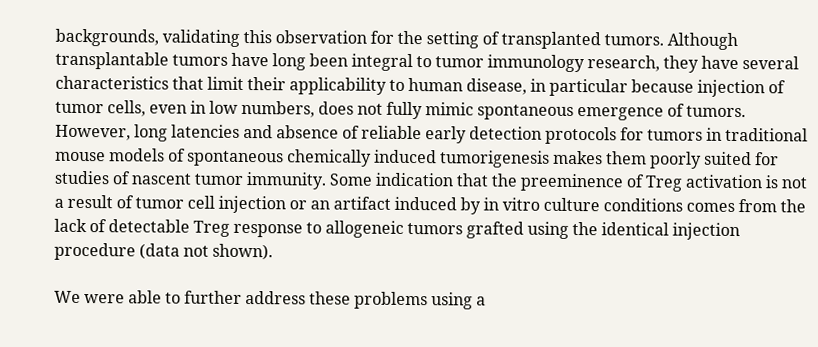backgrounds, validating this observation for the setting of transplanted tumors. Although transplantable tumors have long been integral to tumor immunology research, they have several characteristics that limit their applicability to human disease, in particular because injection of tumor cells, even in low numbers, does not fully mimic spontaneous emergence of tumors. However, long latencies and absence of reliable early detection protocols for tumors in traditional mouse models of spontaneous chemically induced tumorigenesis makes them poorly suited for studies of nascent tumor immunity. Some indication that the preeminence of Treg activation is not a result of tumor cell injection or an artifact induced by in vitro culture conditions comes from the lack of detectable Treg response to allogeneic tumors grafted using the identical injection procedure (data not shown).

We were able to further address these problems using a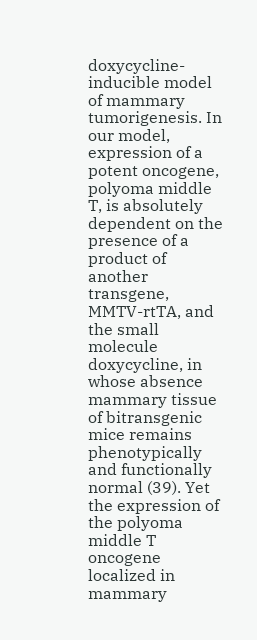doxycycline-inducible model of mammary tumorigenesis. In our model, expression of a potent oncogene, polyoma middle T, is absolutely dependent on the presence of a product of another transgene, MMTV-rtTA, and the small molecule doxycycline, in whose absence mammary tissue of bitransgenic mice remains phenotypically and functionally normal (39). Yet the expression of the polyoma middle T oncogene localized in mammary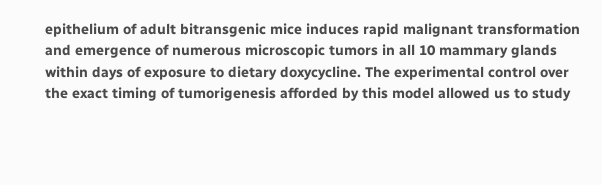epithelium of adult bitransgenic mice induces rapid malignant transformation and emergence of numerous microscopic tumors in all 10 mammary glands within days of exposure to dietary doxycycline. The experimental control over the exact timing of tumorigenesis afforded by this model allowed us to study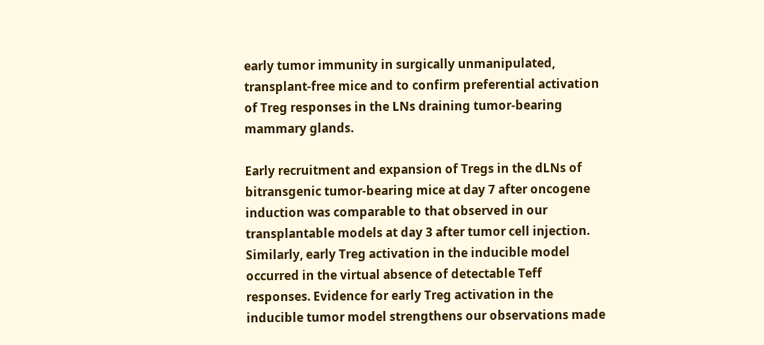early tumor immunity in surgically unmanipulated, transplant-free mice and to confirm preferential activation of Treg responses in the LNs draining tumor-bearing mammary glands.

Early recruitment and expansion of Tregs in the dLNs of bitransgenic tumor-bearing mice at day 7 after oncogene induction was comparable to that observed in our transplantable models at day 3 after tumor cell injection. Similarly, early Treg activation in the inducible model occurred in the virtual absence of detectable Teff responses. Evidence for early Treg activation in the inducible tumor model strengthens our observations made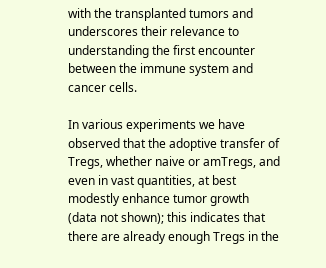with the transplanted tumors and underscores their relevance to understanding the first encounter between the immune system and cancer cells.

In various experiments we have observed that the adoptive transfer of Tregs, whether naive or amTregs, and even in vast quantities, at best modestly enhance tumor growth (data not shown); this indicates that there are already enough Tregs in the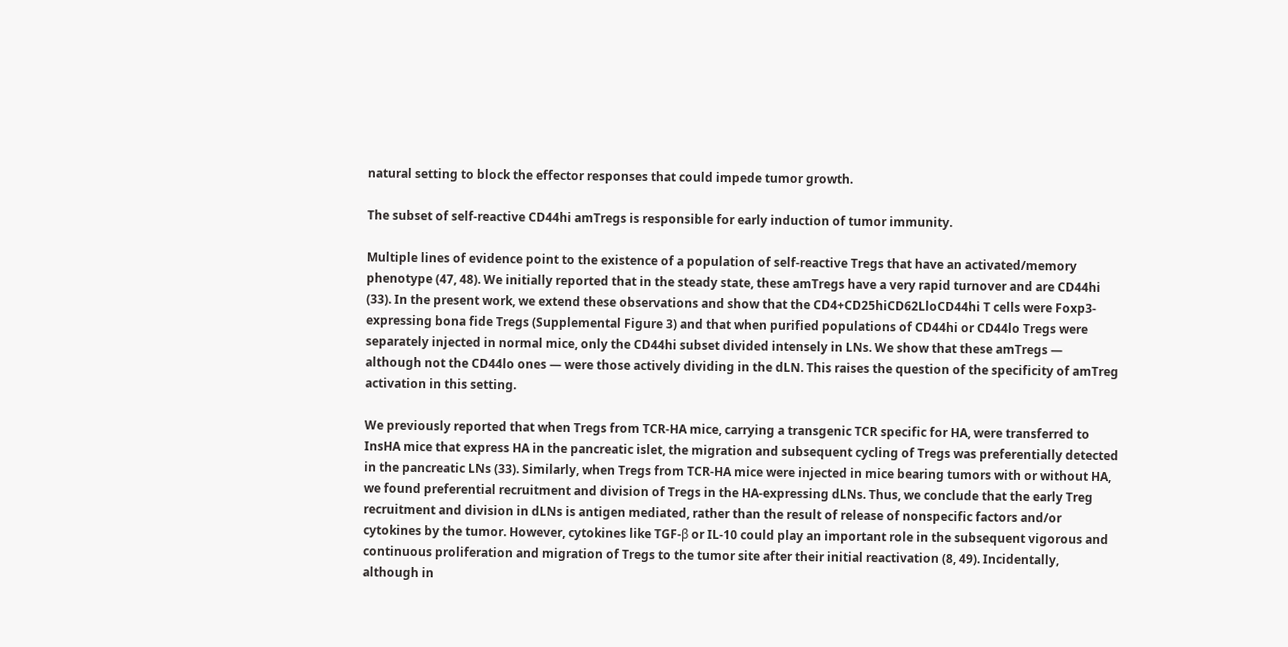natural setting to block the effector responses that could impede tumor growth.

The subset of self-reactive CD44hi amTregs is responsible for early induction of tumor immunity.

Multiple lines of evidence point to the existence of a population of self-reactive Tregs that have an activated/memory phenotype (47, 48). We initially reported that in the steady state, these amTregs have a very rapid turnover and are CD44hi (33). In the present work, we extend these observations and show that the CD4+CD25hiCD62LloCD44hi T cells were Foxp3-expressing bona fide Tregs (Supplemental Figure 3) and that when purified populations of CD44hi or CD44lo Tregs were separately injected in normal mice, only the CD44hi subset divided intensely in LNs. We show that these amTregs — although not the CD44lo ones — were those actively dividing in the dLN. This raises the question of the specificity of amTreg activation in this setting.

We previously reported that when Tregs from TCR-HA mice, carrying a transgenic TCR specific for HA, were transferred to InsHA mice that express HA in the pancreatic islet, the migration and subsequent cycling of Tregs was preferentially detected in the pancreatic LNs (33). Similarly, when Tregs from TCR-HA mice were injected in mice bearing tumors with or without HA, we found preferential recruitment and division of Tregs in the HA-expressing dLNs. Thus, we conclude that the early Treg recruitment and division in dLNs is antigen mediated, rather than the result of release of nonspecific factors and/or cytokines by the tumor. However, cytokines like TGF-β or IL-10 could play an important role in the subsequent vigorous and continuous proliferation and migration of Tregs to the tumor site after their initial reactivation (8, 49). Incidentally, although in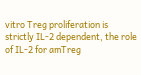vitro Treg proliferation is strictly IL-2 dependent, the role of IL-2 for amTreg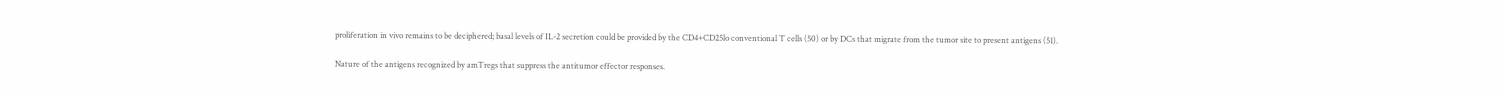proliferation in vivo remains to be deciphered; basal levels of IL-2 secretion could be provided by the CD4+CD25lo conventional T cells (50) or by DCs that migrate from the tumor site to present antigens (51).

Nature of the antigens recognized by amTregs that suppress the antitumor effector responses.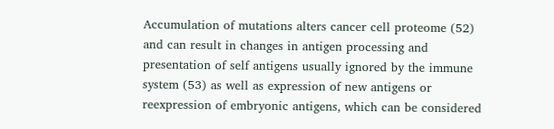Accumulation of mutations alters cancer cell proteome (52) and can result in changes in antigen processing and presentation of self antigens usually ignored by the immune system (53) as well as expression of new antigens or reexpression of embryonic antigens, which can be considered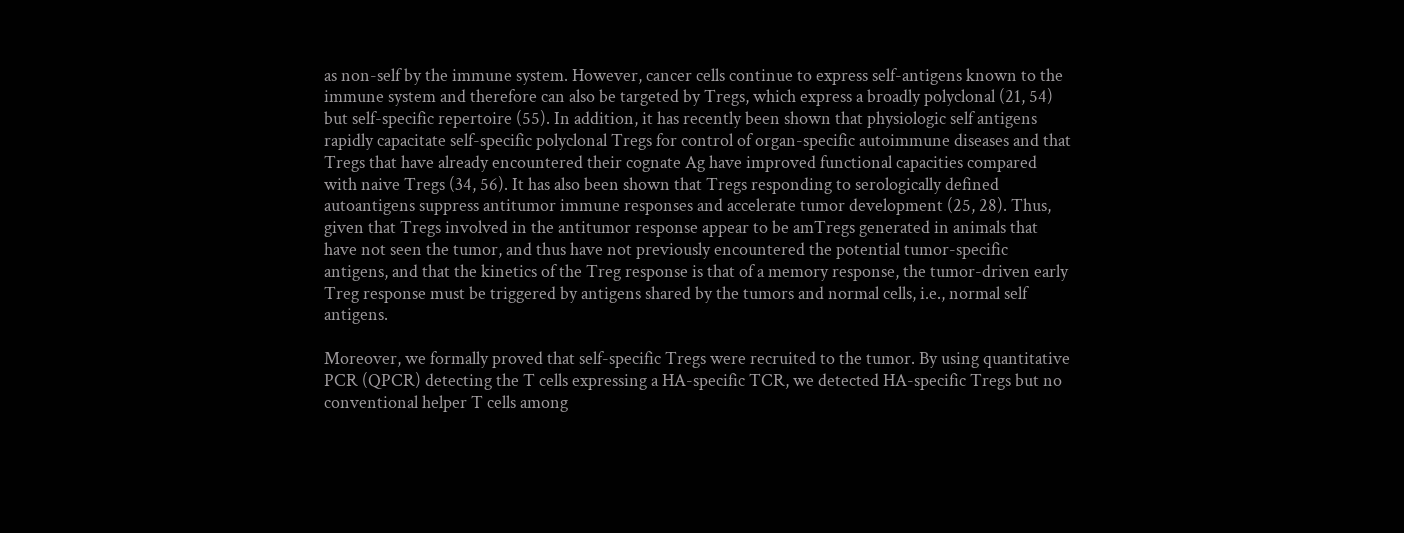as non-self by the immune system. However, cancer cells continue to express self-antigens known to the immune system and therefore can also be targeted by Tregs, which express a broadly polyclonal (21, 54) but self-specific repertoire (55). In addition, it has recently been shown that physiologic self antigens rapidly capacitate self-specific polyclonal Tregs for control of organ-specific autoimmune diseases and that Tregs that have already encountered their cognate Ag have improved functional capacities compared with naive Tregs (34, 56). It has also been shown that Tregs responding to serologically defined autoantigens suppress antitumor immune responses and accelerate tumor development (25, 28). Thus, given that Tregs involved in the antitumor response appear to be amTregs generated in animals that have not seen the tumor, and thus have not previously encountered the potential tumor-specific antigens, and that the kinetics of the Treg response is that of a memory response, the tumor-driven early Treg response must be triggered by antigens shared by the tumors and normal cells, i.e., normal self antigens.

Moreover, we formally proved that self-specific Tregs were recruited to the tumor. By using quantitative PCR (QPCR) detecting the T cells expressing a HA-specific TCR, we detected HA-specific Tregs but no conventional helper T cells among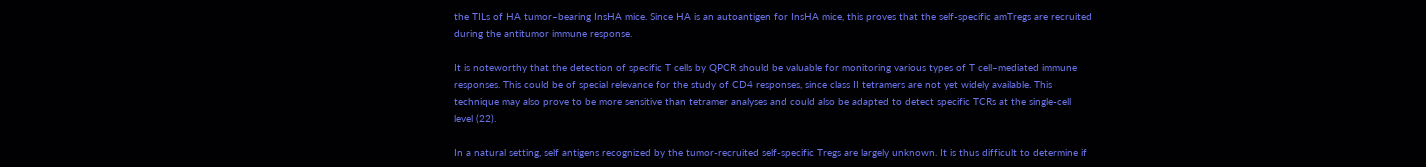the TILs of HA tumor–bearing InsHA mice. Since HA is an autoantigen for InsHA mice, this proves that the self-specific amTregs are recruited during the antitumor immune response.

It is noteworthy that the detection of specific T cells by QPCR should be valuable for monitoring various types of T cell–mediated immune responses. This could be of special relevance for the study of CD4 responses, since class II tetramers are not yet widely available. This technique may also prove to be more sensitive than tetramer analyses and could also be adapted to detect specific TCRs at the single-cell level (22).

In a natural setting, self antigens recognized by the tumor-recruited self-specific Tregs are largely unknown. It is thus difficult to determine if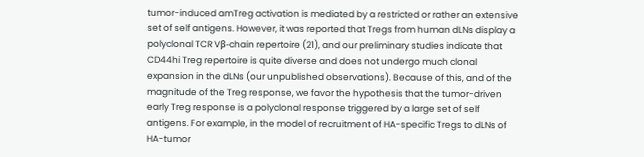tumor-induced amTreg activation is mediated by a restricted or rather an extensive set of self antigens. However, it was reported that Tregs from human dLNs display a polyclonal TCR Vβ-chain repertoire (21), and our preliminary studies indicate that CD44hi Treg repertoire is quite diverse and does not undergo much clonal expansion in the dLNs (our unpublished observations). Because of this, and of the magnitude of the Treg response, we favor the hypothesis that the tumor-driven early Treg response is a polyclonal response triggered by a large set of self antigens. For example, in the model of recruitment of HA-specific Tregs to dLNs of HA-tumor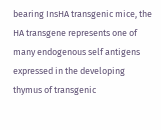bearing InsHA transgenic mice, the HA transgene represents one of many endogenous self antigens expressed in the developing thymus of transgenic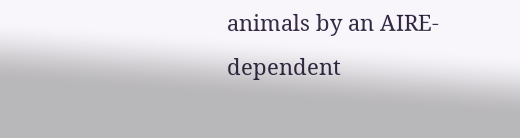animals by an AIRE-dependent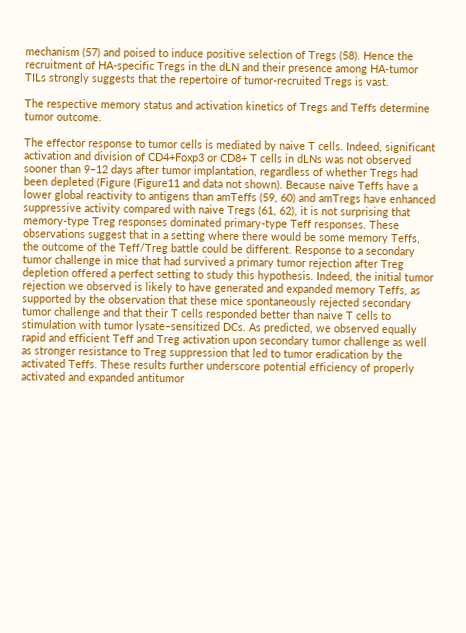mechanism (57) and poised to induce positive selection of Tregs (58). Hence the recruitment of HA-specific Tregs in the dLN and their presence among HA-tumor TILs strongly suggests that the repertoire of tumor-recruited Tregs is vast.

The respective memory status and activation kinetics of Tregs and Teffs determine tumor outcome.

The effector response to tumor cells is mediated by naive T cells. Indeed, significant activation and division of CD4+Foxp3 or CD8+ T cells in dLNs was not observed sooner than 9–12 days after tumor implantation, regardless of whether Tregs had been depleted (Figure (Figure11 and data not shown). Because naive Teffs have a lower global reactivity to antigens than amTeffs (59, 60) and amTregs have enhanced suppressive activity compared with naive Tregs (61, 62), it is not surprising that memory-type Treg responses dominated primary-type Teff responses. These observations suggest that in a setting where there would be some memory Teffs, the outcome of the Teff/Treg battle could be different. Response to a secondary tumor challenge in mice that had survived a primary tumor rejection after Treg depletion offered a perfect setting to study this hypothesis. Indeed, the initial tumor rejection we observed is likely to have generated and expanded memory Teffs, as supported by the observation that these mice spontaneously rejected secondary tumor challenge and that their T cells responded better than naive T cells to stimulation with tumor lysate–sensitized DCs. As predicted, we observed equally rapid and efficient Teff and Treg activation upon secondary tumor challenge as well as stronger resistance to Treg suppression that led to tumor eradication by the activated Teffs. These results further underscore potential efficiency of properly activated and expanded antitumor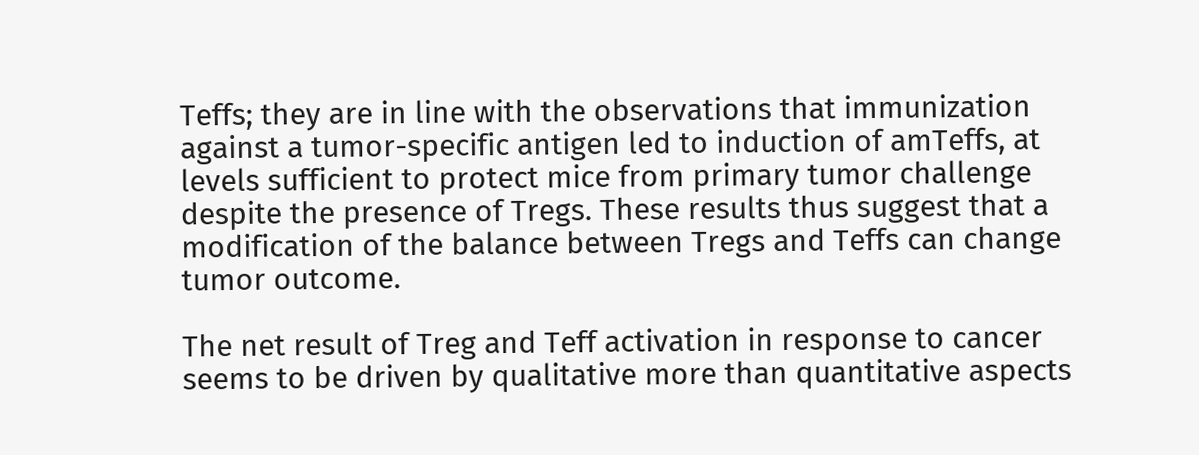Teffs; they are in line with the observations that immunization against a tumor-specific antigen led to induction of amTeffs, at levels sufficient to protect mice from primary tumor challenge despite the presence of Tregs. These results thus suggest that a modification of the balance between Tregs and Teffs can change tumor outcome.

The net result of Treg and Teff activation in response to cancer seems to be driven by qualitative more than quantitative aspects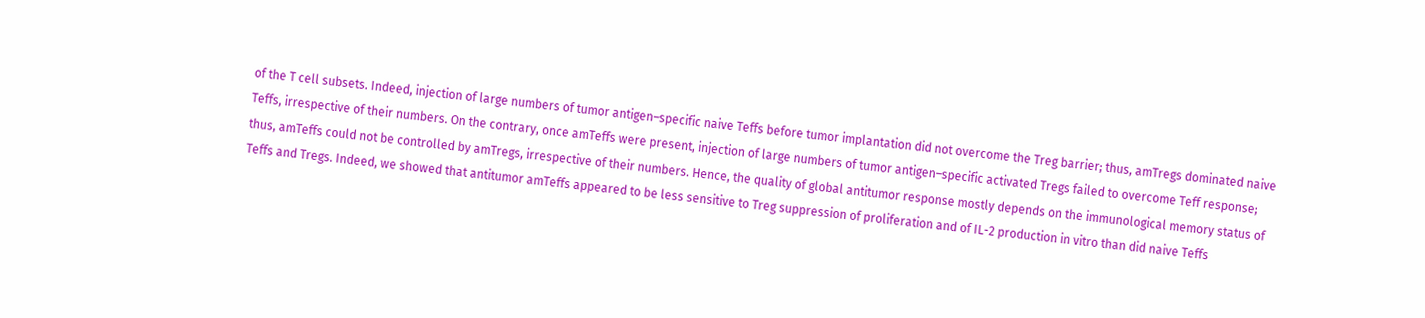of the T cell subsets. Indeed, injection of large numbers of tumor antigen–specific naive Teffs before tumor implantation did not overcome the Treg barrier; thus, amTregs dominated naive Teffs, irrespective of their numbers. On the contrary, once amTeffs were present, injection of large numbers of tumor antigen–specific activated Tregs failed to overcome Teff response; thus, amTeffs could not be controlled by amTregs, irrespective of their numbers. Hence, the quality of global antitumor response mostly depends on the immunological memory status of Teffs and Tregs. Indeed, we showed that antitumor amTeffs appeared to be less sensitive to Treg suppression of proliferation and of IL-2 production in vitro than did naive Teffs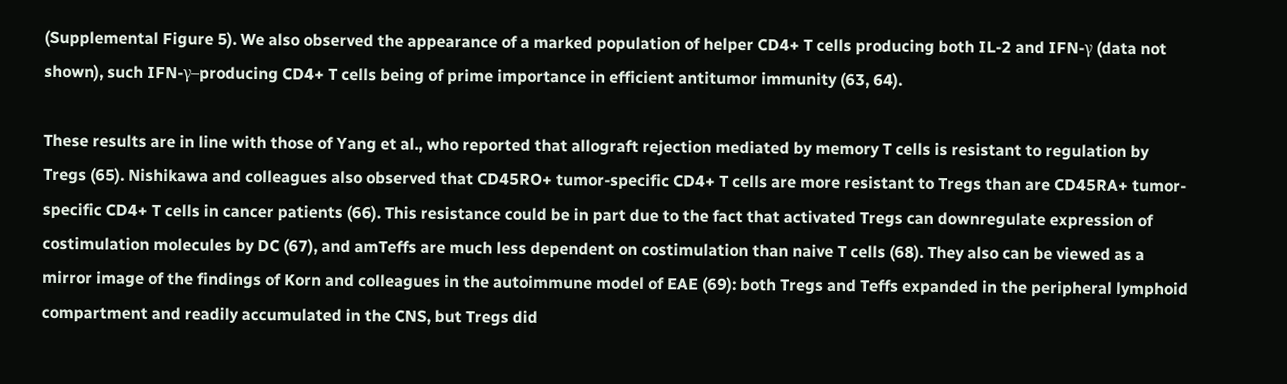(Supplemental Figure 5). We also observed the appearance of a marked population of helper CD4+ T cells producing both IL-2 and IFN-γ (data not shown), such IFN-γ–producing CD4+ T cells being of prime importance in efficient antitumor immunity (63, 64).

These results are in line with those of Yang et al., who reported that allograft rejection mediated by memory T cells is resistant to regulation by Tregs (65). Nishikawa and colleagues also observed that CD45RO+ tumor-specific CD4+ T cells are more resistant to Tregs than are CD45RA+ tumor-specific CD4+ T cells in cancer patients (66). This resistance could be in part due to the fact that activated Tregs can downregulate expression of costimulation molecules by DC (67), and amTeffs are much less dependent on costimulation than naive T cells (68). They also can be viewed as a mirror image of the findings of Korn and colleagues in the autoimmune model of EAE (69): both Tregs and Teffs expanded in the peripheral lymphoid compartment and readily accumulated in the CNS, but Tregs did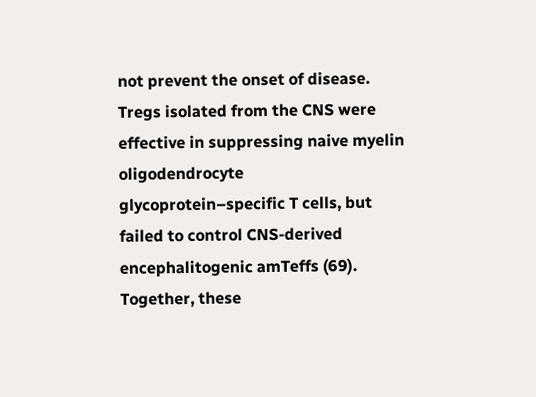not prevent the onset of disease. Tregs isolated from the CNS were effective in suppressing naive myelin oligodendrocyte glycoprotein–specific T cells, but failed to control CNS-derived encephalitogenic amTeffs (69). Together, these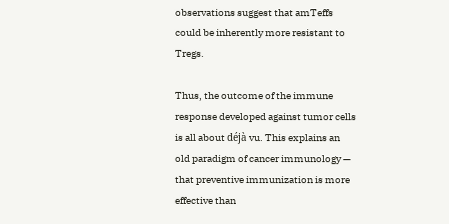observations suggest that amTeffs could be inherently more resistant to Tregs.

Thus, the outcome of the immune response developed against tumor cells is all about déjà vu. This explains an old paradigm of cancer immunology — that preventive immunization is more effective than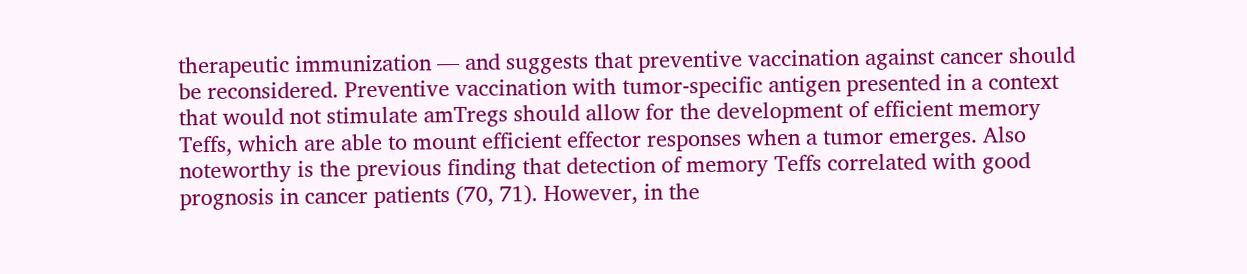therapeutic immunization — and suggests that preventive vaccination against cancer should be reconsidered. Preventive vaccination with tumor-specific antigen presented in a context that would not stimulate amTregs should allow for the development of efficient memory Teffs, which are able to mount efficient effector responses when a tumor emerges. Also noteworthy is the previous finding that detection of memory Teffs correlated with good prognosis in cancer patients (70, 71). However, in the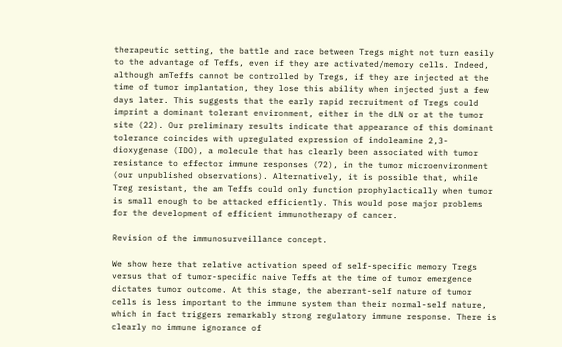therapeutic setting, the battle and race between Tregs might not turn easily to the advantage of Teffs, even if they are activated/memory cells. Indeed, although amTeffs cannot be controlled by Tregs, if they are injected at the time of tumor implantation, they lose this ability when injected just a few days later. This suggests that the early rapid recruitment of Tregs could imprint a dominant tolerant environment, either in the dLN or at the tumor site (22). Our preliminary results indicate that appearance of this dominant tolerance coincides with upregulated expression of indoleamine 2,3-dioxygenase (IDO), a molecule that has clearly been associated with tumor resistance to effector immune responses (72), in the tumor microenvironment (our unpublished observations). Alternatively, it is possible that, while Treg resistant, the am Teffs could only function prophylactically when tumor is small enough to be attacked efficiently. This would pose major problems for the development of efficient immunotherapy of cancer.

Revision of the immunosurveillance concept.

We show here that relative activation speed of self-specific memory Tregs versus that of tumor-specific naive Teffs at the time of tumor emergence dictates tumor outcome. At this stage, the aberrant-self nature of tumor cells is less important to the immune system than their normal-self nature, which in fact triggers remarkably strong regulatory immune response. There is clearly no immune ignorance of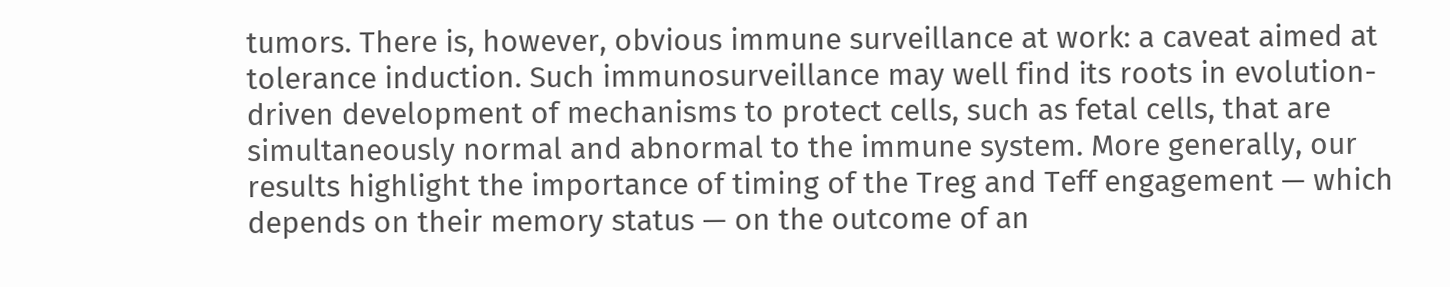tumors. There is, however, obvious immune surveillance at work: a caveat aimed at tolerance induction. Such immunosurveillance may well find its roots in evolution-driven development of mechanisms to protect cells, such as fetal cells, that are simultaneously normal and abnormal to the immune system. More generally, our results highlight the importance of timing of the Treg and Teff engagement — which depends on their memory status — on the outcome of an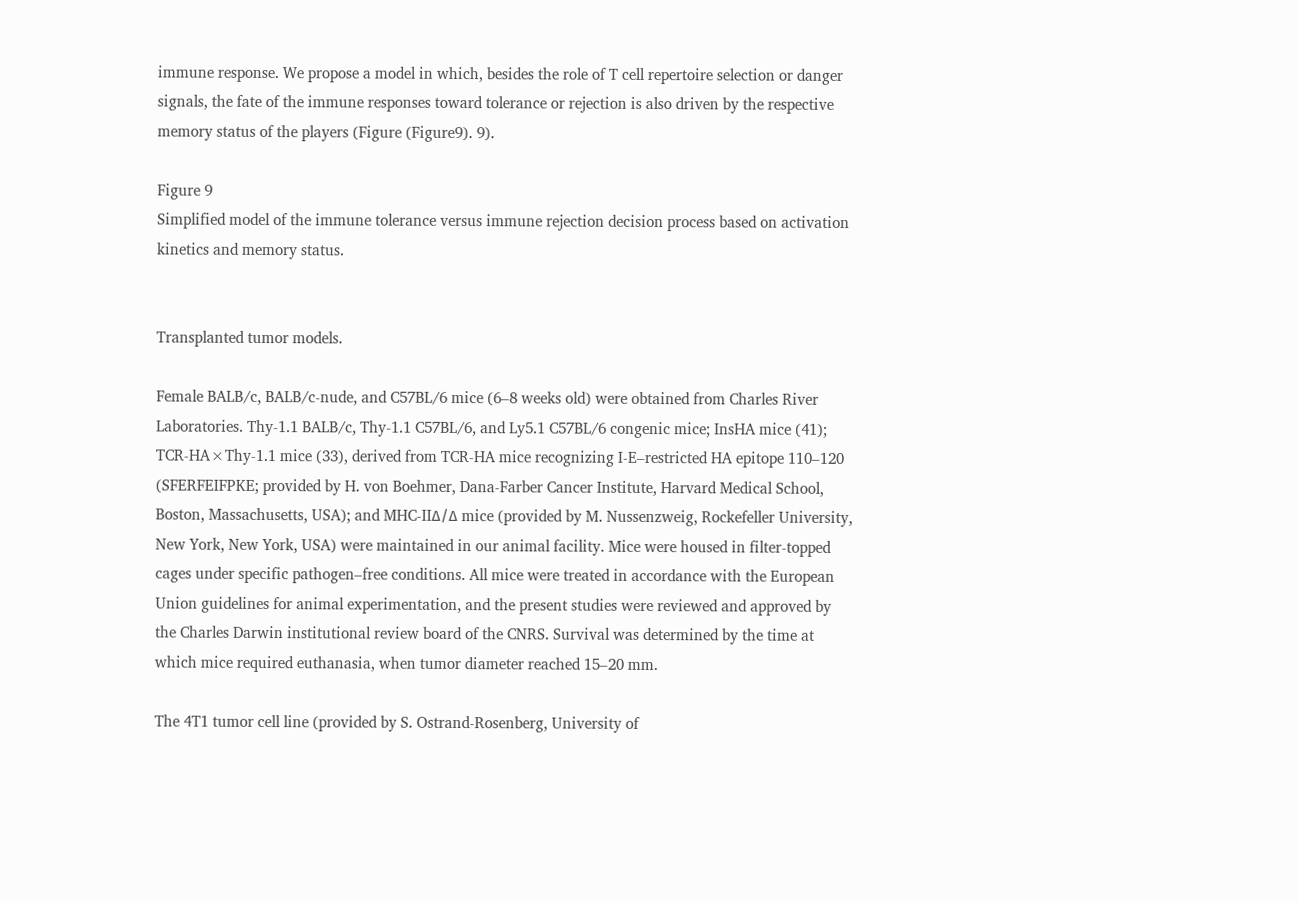immune response. We propose a model in which, besides the role of T cell repertoire selection or danger signals, the fate of the immune responses toward tolerance or rejection is also driven by the respective memory status of the players (Figure (Figure9). 9).

Figure 9
Simplified model of the immune tolerance versus immune rejection decision process based on activation kinetics and memory status.


Transplanted tumor models.

Female BALB/c, BALB/c-nude, and C57BL/6 mice (6–8 weeks old) were obtained from Charles River Laboratories. Thy-1.1 BALB/c, Thy-1.1 C57BL/6, and Ly5.1 C57BL/6 congenic mice; InsHA mice (41); TCR-HA×Thy-1.1 mice (33), derived from TCR-HA mice recognizing I-E–restricted HA epitope 110–120 (SFERFEIFPKE; provided by H. von Boehmer, Dana-Farber Cancer Institute, Harvard Medical School, Boston, Massachusetts, USA); and MHC-IIΔ/Δ mice (provided by M. Nussenzweig, Rockefeller University, New York, New York, USA) were maintained in our animal facility. Mice were housed in filter-topped cages under specific pathogen–free conditions. All mice were treated in accordance with the European Union guidelines for animal experimentation, and the present studies were reviewed and approved by the Charles Darwin institutional review board of the CNRS. Survival was determined by the time at which mice required euthanasia, when tumor diameter reached 15–20 mm.

The 4T1 tumor cell line (provided by S. Ostrand-Rosenberg, University of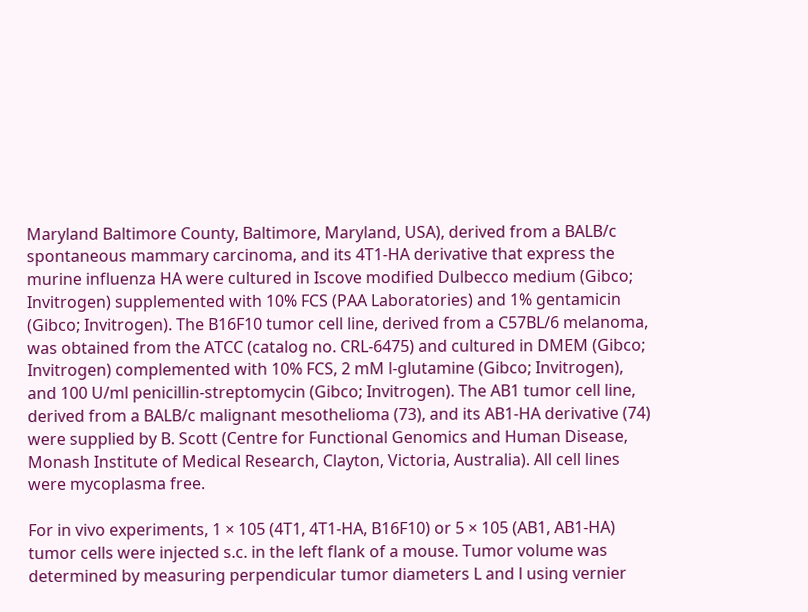Maryland Baltimore County, Baltimore, Maryland, USA), derived from a BALB/c spontaneous mammary carcinoma, and its 4T1-HA derivative that express the murine influenza HA were cultured in Iscove modified Dulbecco medium (Gibco; Invitrogen) supplemented with 10% FCS (PAA Laboratories) and 1% gentamicin (Gibco; Invitrogen). The B16F10 tumor cell line, derived from a C57BL/6 melanoma, was obtained from the ATCC (catalog no. CRL-6475) and cultured in DMEM (Gibco; Invitrogen) complemented with 10% FCS, 2 mM l-glutamine (Gibco; Invitrogen), and 100 U/ml penicillin-streptomycin (Gibco; Invitrogen). The AB1 tumor cell line, derived from a BALB/c malignant mesothelioma (73), and its AB1-HA derivative (74) were supplied by B. Scott (Centre for Functional Genomics and Human Disease, Monash Institute of Medical Research, Clayton, Victoria, Australia). All cell lines were mycoplasma free.

For in vivo experiments, 1 × 105 (4T1, 4T1-HA, B16F10) or 5 × 105 (AB1, AB1-HA) tumor cells were injected s.c. in the left flank of a mouse. Tumor volume was determined by measuring perpendicular tumor diameters L and l using vernier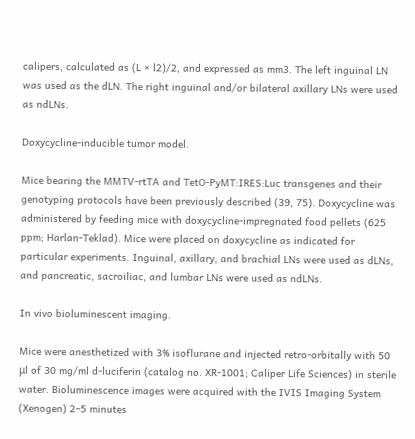calipers, calculated as (L × l2)/2, and expressed as mm3. The left inguinal LN was used as the dLN. The right inguinal and/or bilateral axillary LNs were used as ndLNs.

Doxycycline-inducible tumor model.

Mice bearing the MMTV-rtTA and TetO-PyMT:IRES:Luc transgenes and their genotyping protocols have been previously described (39, 75). Doxycycline was administered by feeding mice with doxycycline-impregnated food pellets (625 ppm; Harlan-Teklad). Mice were placed on doxycycline as indicated for particular experiments. Inguinal, axillary, and brachial LNs were used as dLNs, and pancreatic, sacroiliac, and lumbar LNs were used as ndLNs.

In vivo bioluminescent imaging.

Mice were anesthetized with 3% isoflurane and injected retro-orbitally with 50 μl of 30 mg/ml d-luciferin (catalog no. XR-1001; Caliper Life Sciences) in sterile water. Bioluminescence images were acquired with the IVIS Imaging System (Xenogen) 2–5 minutes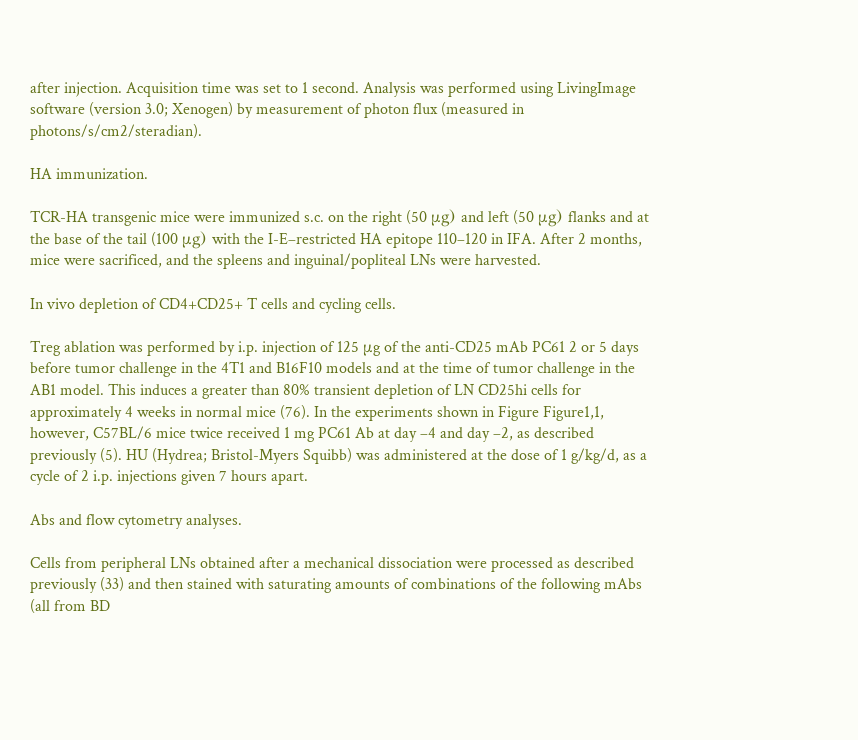after injection. Acquisition time was set to 1 second. Analysis was performed using LivingImage software (version 3.0; Xenogen) by measurement of photon flux (measured in photons/s/cm2/steradian).

HA immunization.

TCR-HA transgenic mice were immunized s.c. on the right (50 μg) and left (50 μg) flanks and at the base of the tail (100 μg) with the I-E–restricted HA epitope 110–120 in IFA. After 2 months, mice were sacrificed, and the spleens and inguinal/popliteal LNs were harvested.

In vivo depletion of CD4+CD25+ T cells and cycling cells.

Treg ablation was performed by i.p. injection of 125 μg of the anti-CD25 mAb PC61 2 or 5 days before tumor challenge in the 4T1 and B16F10 models and at the time of tumor challenge in the AB1 model. This induces a greater than 80% transient depletion of LN CD25hi cells for approximately 4 weeks in normal mice (76). In the experiments shown in Figure Figure1,1, however, C57BL/6 mice twice received 1 mg PC61 Ab at day –4 and day –2, as described previously (5). HU (Hydrea; Bristol-Myers Squibb) was administered at the dose of 1 g/kg/d, as a cycle of 2 i.p. injections given 7 hours apart.

Abs and flow cytometry analyses.

Cells from peripheral LNs obtained after a mechanical dissociation were processed as described previously (33) and then stained with saturating amounts of combinations of the following mAbs (all from BD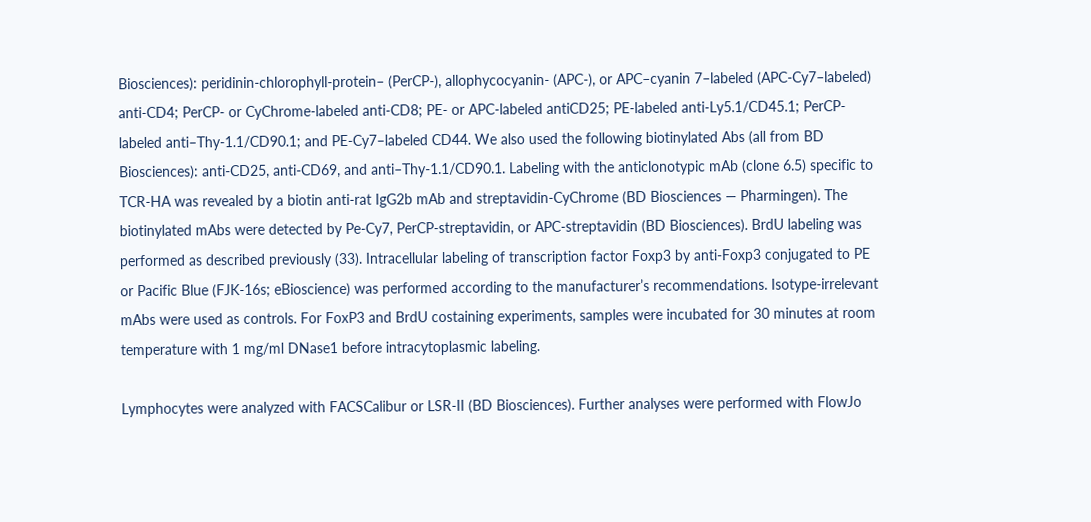Biosciences): peridinin-chlorophyll-protein– (PerCP-), allophycocyanin- (APC-), or APC–cyanin 7–labeled (APC-Cy7–labeled) anti-CD4; PerCP- or CyChrome-labeled anti-CD8; PE- or APC-labeled antiCD25; PE-labeled anti-Ly5.1/CD45.1; PerCP-labeled anti–Thy-1.1/CD90.1; and PE-Cy7–labeled CD44. We also used the following biotinylated Abs (all from BD Biosciences): anti-CD25, anti-CD69, and anti–Thy-1.1/CD90.1. Labeling with the anticlonotypic mAb (clone 6.5) specific to TCR-HA was revealed by a biotin anti-rat IgG2b mAb and streptavidin-CyChrome (BD Biosciences — Pharmingen). The biotinylated mAbs were detected by Pe-Cy7, PerCP-streptavidin, or APC-streptavidin (BD Biosciences). BrdU labeling was performed as described previously (33). Intracellular labeling of transcription factor Foxp3 by anti-Foxp3 conjugated to PE or Pacific Blue (FJK-16s; eBioscience) was performed according to the manufacturer’s recommendations. Isotype-irrelevant mAbs were used as controls. For FoxP3 and BrdU costaining experiments, samples were incubated for 30 minutes at room temperature with 1 mg/ml DNase1 before intracytoplasmic labeling.

Lymphocytes were analyzed with FACSCalibur or LSR-II (BD Biosciences). Further analyses were performed with FlowJo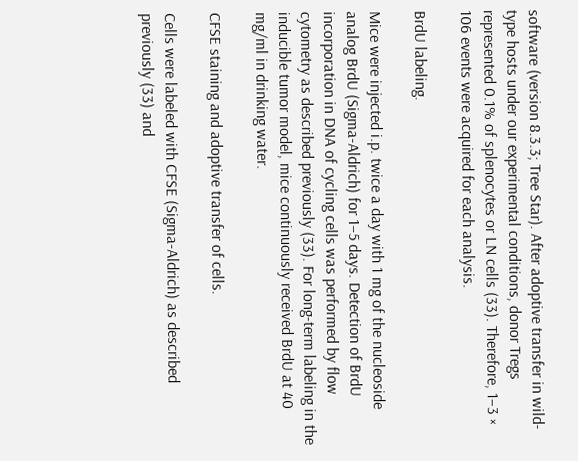software (version 8.3.3; Tree Star). After adoptive transfer in wild-type hosts under our experimental conditions, donor Tregs represented 0.1% of splenocytes or LN cells (33). Therefore, 1–3 × 106 events were acquired for each analysis.

BrdU labeling.

Mice were injected i.p. twice a day with 1 mg of the nucleoside analog BrdU (Sigma-Aldrich) for 1–5 days. Detection of BrdU incorporation in DNA of cycling cells was performed by flow cytometry as described previously (33). For long-term labeling in the inducible tumor model, mice continuously received BrdU at 40 mg/ml in drinking water.

CFSE staining and adoptive transfer of cells.

Cells were labeled with CFSE (Sigma-Aldrich) as described previously (33) and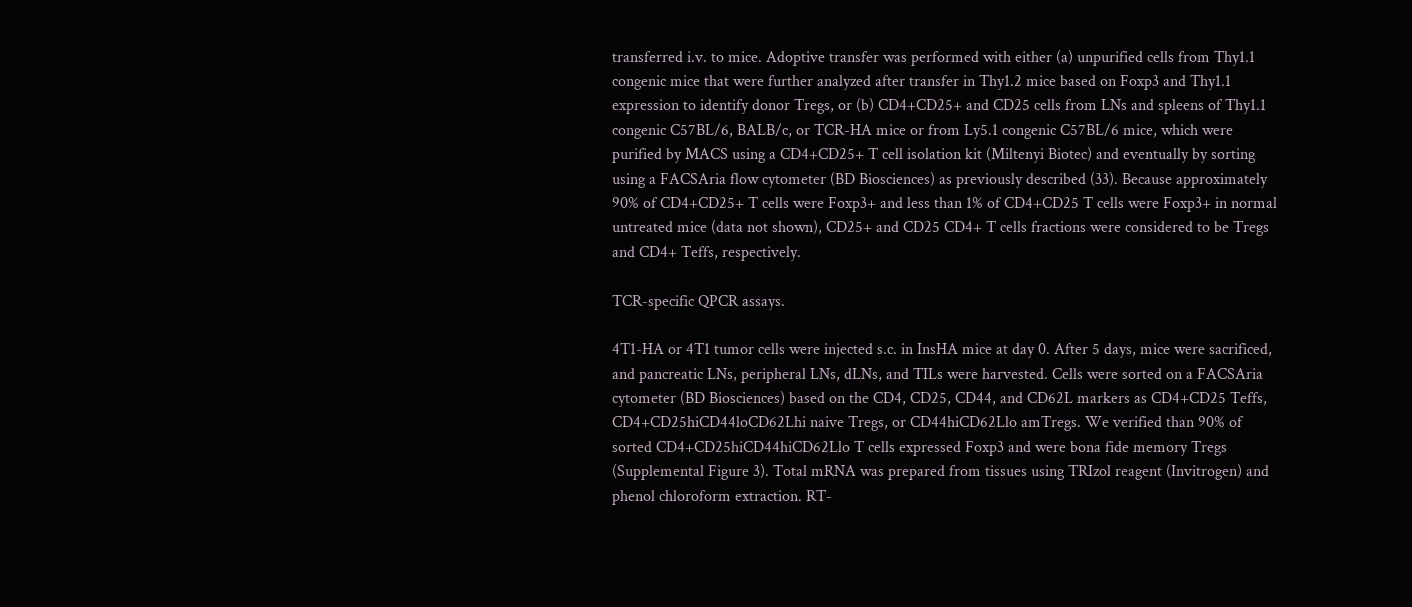transferred i.v. to mice. Adoptive transfer was performed with either (a) unpurified cells from Thy1.1 congenic mice that were further analyzed after transfer in Thy1.2 mice based on Foxp3 and Thy1.1 expression to identify donor Tregs, or (b) CD4+CD25+ and CD25 cells from LNs and spleens of Thy1.1 congenic C57BL/6, BALB/c, or TCR-HA mice or from Ly5.1 congenic C57BL/6 mice, which were purified by MACS using a CD4+CD25+ T cell isolation kit (Miltenyi Biotec) and eventually by sorting using a FACSAria flow cytometer (BD Biosciences) as previously described (33). Because approximately 90% of CD4+CD25+ T cells were Foxp3+ and less than 1% of CD4+CD25 T cells were Foxp3+ in normal untreated mice (data not shown), CD25+ and CD25 CD4+ T cells fractions were considered to be Tregs and CD4+ Teffs, respectively.

TCR-specific QPCR assays.

4T1-HA or 4T1 tumor cells were injected s.c. in InsHA mice at day 0. After 5 days, mice were sacrificed, and pancreatic LNs, peripheral LNs, dLNs, and TILs were harvested. Cells were sorted on a FACSAria cytometer (BD Biosciences) based on the CD4, CD25, CD44, and CD62L markers as CD4+CD25 Teffs, CD4+CD25hiCD44loCD62Lhi naive Tregs, or CD44hiCD62Llo amTregs. We verified than 90% of sorted CD4+CD25hiCD44hiCD62Llo T cells expressed Foxp3 and were bona fide memory Tregs (Supplemental Figure 3). Total mRNA was prepared from tissues using TRIzol reagent (Invitrogen) and phenol chloroform extraction. RT-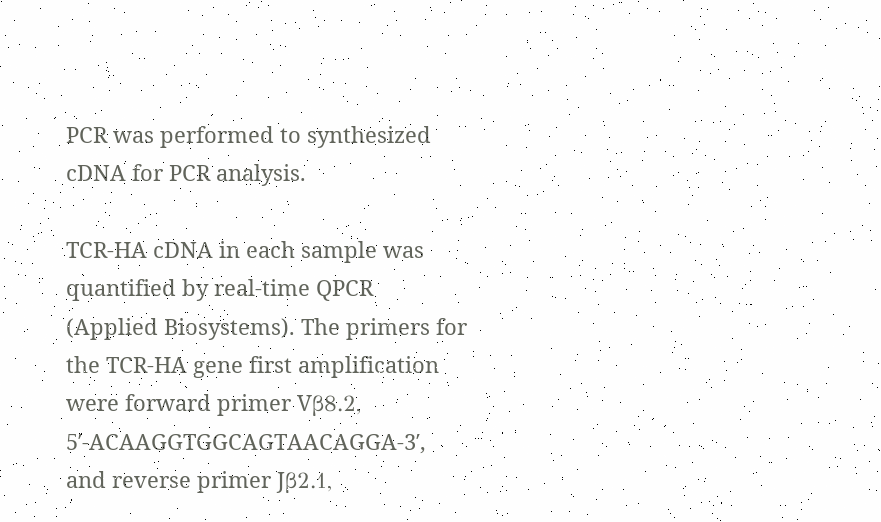PCR was performed to synthesized cDNA for PCR analysis.

TCR-HA cDNA in each sample was quantified by real-time QPCR (Applied Biosystems). The primers for the TCR-HA gene first amplification were forward primer Vβ8.2, 5′-ACAAGGTGGCAGTAACAGGA-3′, and reverse primer Jβ2.1,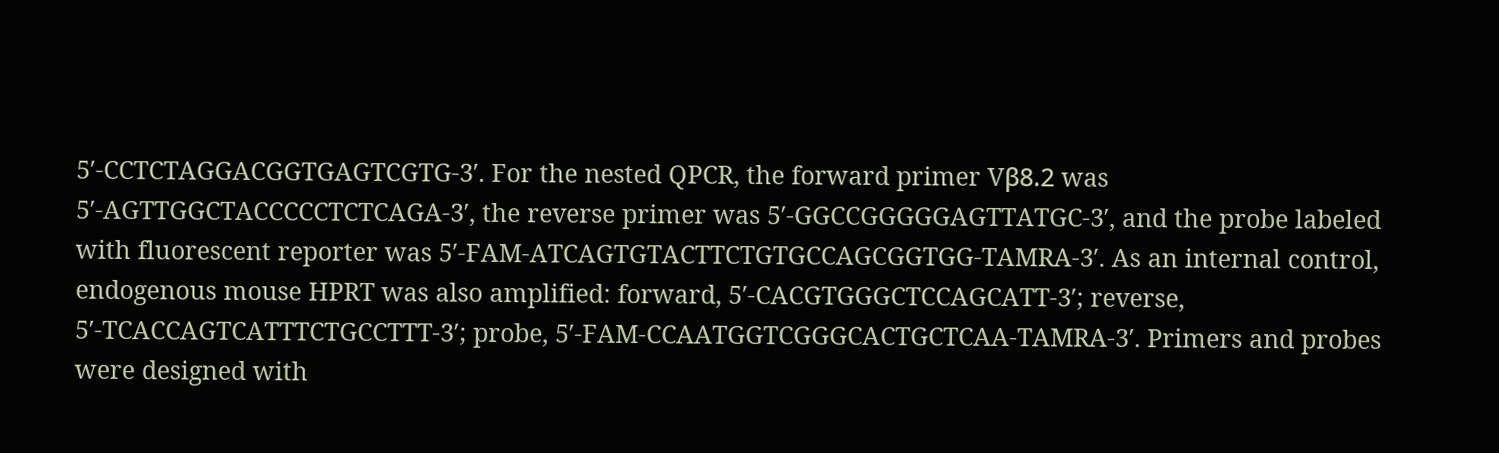5′-CCTCTAGGACGGTGAGTCGTG-3′. For the nested QPCR, the forward primer Vβ8.2 was 5′-AGTTGGCTACCCCCTCTCAGA-3′, the reverse primer was 5′-GGCCGGGGGAGTTATGC-3′, and the probe labeled with fluorescent reporter was 5′-FAM-ATCAGTGTACTTCTGTGCCAGCGGTGG-TAMRA-3′. As an internal control, endogenous mouse HPRT was also amplified: forward, 5′-CACGTGGGCTCCAGCATT-3′; reverse, 5′-TCACCAGTCATTTCTGCCTTT-3′; probe, 5′-FAM-CCAATGGTCGGGCACTGCTCAA-TAMRA-3′. Primers and probes were designed with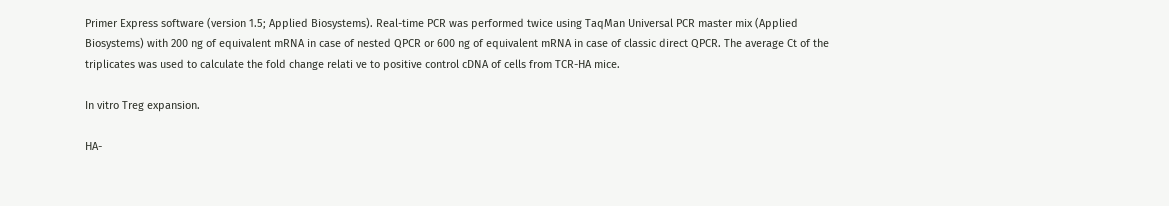Primer Express software (version 1.5; Applied Biosystems). Real-time PCR was performed twice using TaqMan Universal PCR master mix (Applied Biosystems) with 200 ng of equivalent mRNA in case of nested QPCR or 600 ng of equivalent mRNA in case of classic direct QPCR. The average Ct of the triplicates was used to calculate the fold change relati ve to positive control cDNA of cells from TCR-HA mice.

In vitro Treg expansion.

HA-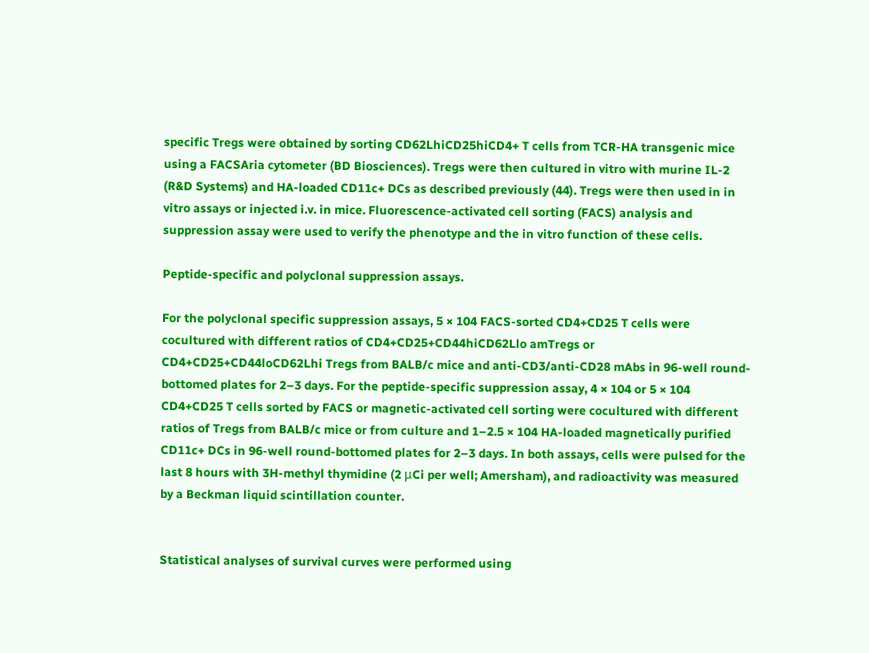specific Tregs were obtained by sorting CD62LhiCD25hiCD4+ T cells from TCR-HA transgenic mice using a FACSAria cytometer (BD Biosciences). Tregs were then cultured in vitro with murine IL-2 (R&D Systems) and HA-loaded CD11c+ DCs as described previously (44). Tregs were then used in in vitro assays or injected i.v. in mice. Fluorescence-activated cell sorting (FACS) analysis and suppression assay were used to verify the phenotype and the in vitro function of these cells.

Peptide-specific and polyclonal suppression assays.

For the polyclonal specific suppression assays, 5 × 104 FACS-sorted CD4+CD25 T cells were cocultured with different ratios of CD4+CD25+CD44hiCD62Llo amTregs or CD4+CD25+CD44loCD62Lhi Tregs from BALB/c mice and anti-CD3/anti-CD28 mAbs in 96-well round-bottomed plates for 2–3 days. For the peptide-specific suppression assay, 4 × 104 or 5 × 104 CD4+CD25 T cells sorted by FACS or magnetic-activated cell sorting were cocultured with different ratios of Tregs from BALB/c mice or from culture and 1–2.5 × 104 HA-loaded magnetically purified CD11c+ DCs in 96-well round-bottomed plates for 2–3 days. In both assays, cells were pulsed for the last 8 hours with 3H-methyl thymidine (2 μCi per well; Amersham), and radioactivity was measured by a Beckman liquid scintillation counter.


Statistical analyses of survival curves were performed using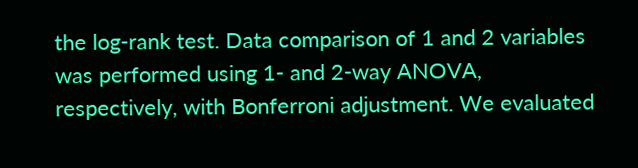the log-rank test. Data comparison of 1 and 2 variables was performed using 1- and 2-way ANOVA, respectively, with Bonferroni adjustment. We evaluated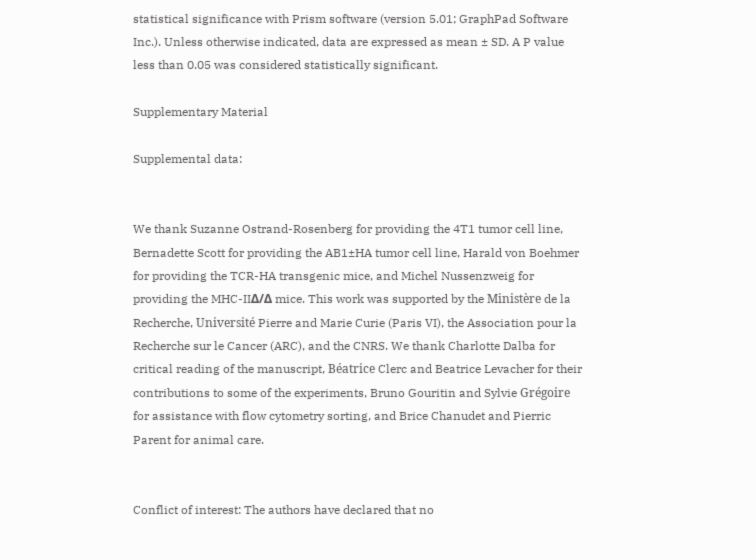statistical significance with Prism software (version 5.01; GraphPad Software Inc.). Unless otherwise indicated, data are expressed as mean ± SD. A P value less than 0.05 was considered statistically significant.

Supplementary Material

Supplemental data:


We thank Suzanne Ostrand-Rosenberg for providing the 4T1 tumor cell line, Bernadette Scott for providing the AB1±HA tumor cell line, Harald von Boehmer for providing the TCR-HA transgenic mice, and Michel Nussenzweig for providing the MHC-IIΔ/Δ mice. This work was supported by the Ministère de la Recherche, Université Pierre and Marie Curie (Paris VI), the Association pour la Recherche sur le Cancer (ARC), and the CNRS. We thank Charlotte Dalba for critical reading of the manuscript, Béatrice Clerc and Beatrice Levacher for their contributions to some of the experiments, Bruno Gouritin and Sylvie Grégoire for assistance with flow cytometry sorting, and Brice Chanudet and Pierric Parent for animal care.


Conflict of interest: The authors have declared that no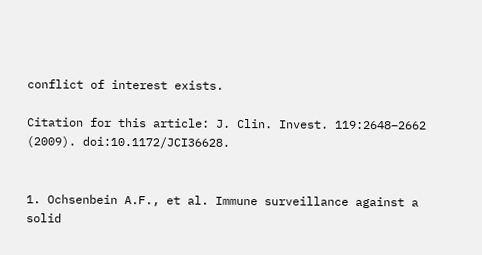conflict of interest exists.

Citation for this article: J. Clin. Invest. 119:2648–2662 (2009). doi:10.1172/JCI36628.


1. Ochsenbein A.F., et al. Immune surveillance against a solid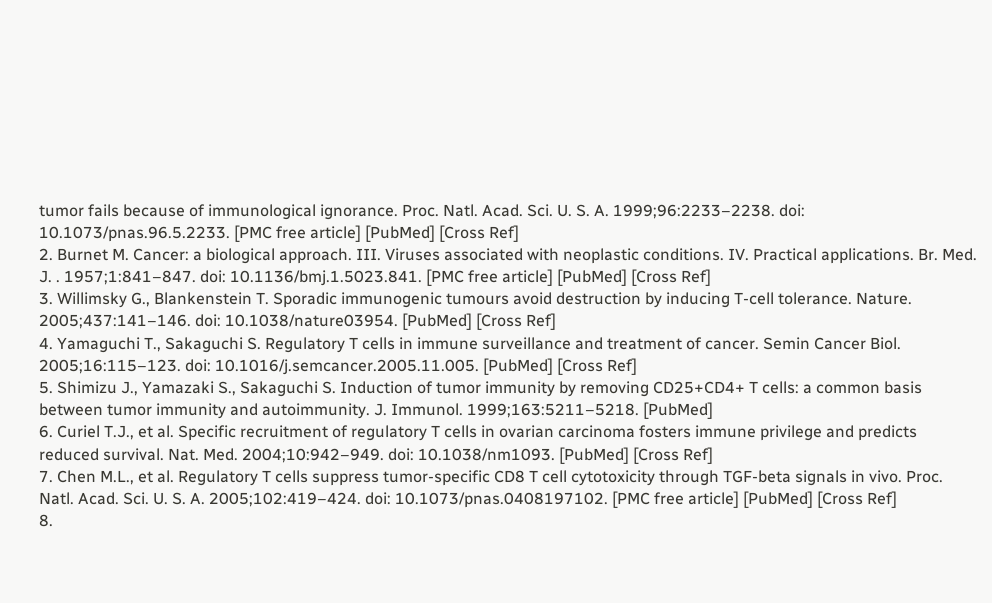tumor fails because of immunological ignorance. Proc. Natl. Acad. Sci. U. S. A. 1999;96:2233–2238. doi: 10.1073/pnas.96.5.2233. [PMC free article] [PubMed] [Cross Ref]
2. Burnet M. Cancer: a biological approach. III. Viruses associated with neoplastic conditions. IV. Practical applications. Br. Med. J. . 1957;1:841–847. doi: 10.1136/bmj.1.5023.841. [PMC free article] [PubMed] [Cross Ref]
3. Willimsky G., Blankenstein T. Sporadic immunogenic tumours avoid destruction by inducing T-cell tolerance. Nature. 2005;437:141–146. doi: 10.1038/nature03954. [PubMed] [Cross Ref]
4. Yamaguchi T., Sakaguchi S. Regulatory T cells in immune surveillance and treatment of cancer. Semin Cancer Biol. 2005;16:115–123. doi: 10.1016/j.semcancer.2005.11.005. [PubMed] [Cross Ref]
5. Shimizu J., Yamazaki S., Sakaguchi S. Induction of tumor immunity by removing CD25+CD4+ T cells: a common basis between tumor immunity and autoimmunity. J. Immunol. 1999;163:5211–5218. [PubMed]
6. Curiel T.J., et al. Specific recruitment of regulatory T cells in ovarian carcinoma fosters immune privilege and predicts reduced survival. Nat. Med. 2004;10:942–949. doi: 10.1038/nm1093. [PubMed] [Cross Ref]
7. Chen M.L., et al. Regulatory T cells suppress tumor-specific CD8 T cell cytotoxicity through TGF-beta signals in vivo. Proc. Natl. Acad. Sci. U. S. A. 2005;102:419–424. doi: 10.1073/pnas.0408197102. [PMC free article] [PubMed] [Cross Ref]
8.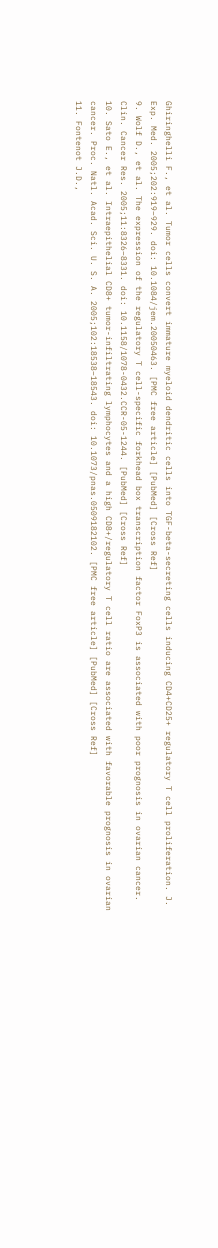Ghiringhelli F., et al. Tumor cells convert immature myeloid dendritic cells into TGF-beta-secreting cells inducing CD4+CD25+ regulatory T cell proliferation. J. Exp. Med. 2005;202:919–929. doi: 10.1084/jem.20050463. [PMC free article] [PubMed] [Cross Ref]
9. Wolf D., et al. The expression of the regulatory T cell-specific forkhead box transcription factor FoxP3 is associated with poor prognosis in ovarian cancer. Clin. Cancer Res. 2005;11:8326–8331. doi: 10.1158/1078-0432.CCR-05-1244. [PubMed] [Cross Ref]
10. Sato E., et al. Intraepithelial CD8+ tumor-infiltrating lymphocytes and a high CD8+/regulatory T cell ratio are associated with favorable prognosis in ovarian cancer. Proc. Natl. Acad. Sci. U. S. A. 2005;102:18538–18543. doi: 10.1073/pnas.0509182102. [PMC free article] [PubMed] [Cross Ref]
11. Fontenot J.D.,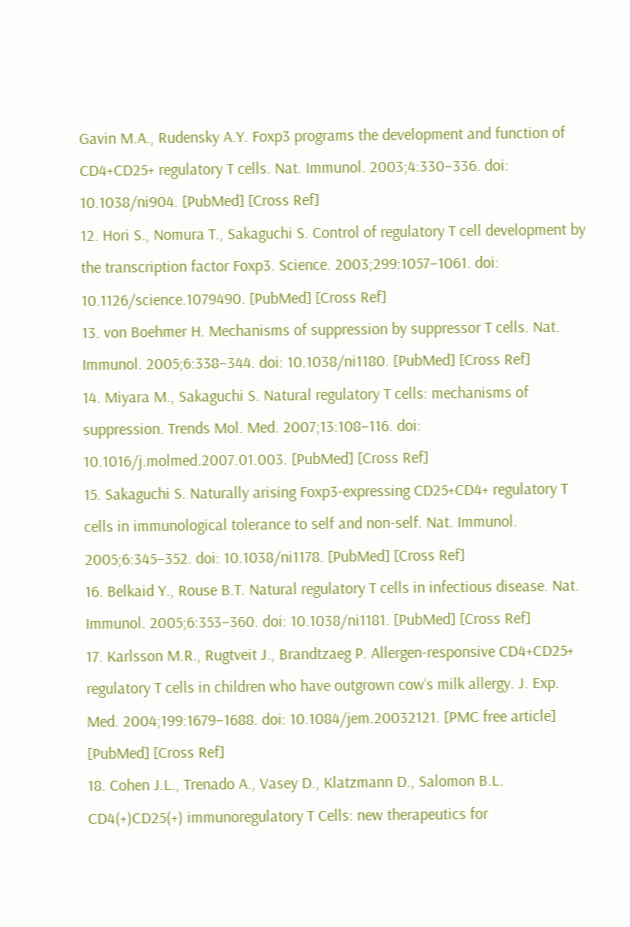Gavin M.A., Rudensky A.Y. Foxp3 programs the development and function of CD4+CD25+ regulatory T cells. Nat. Immunol. 2003;4:330–336. doi: 10.1038/ni904. [PubMed] [Cross Ref]
12. Hori S., Nomura T., Sakaguchi S. Control of regulatory T cell development by the transcription factor Foxp3. Science. 2003;299:1057–1061. doi: 10.1126/science.1079490. [PubMed] [Cross Ref]
13. von Boehmer H. Mechanisms of suppression by suppressor T cells. Nat. Immunol. 2005;6:338–344. doi: 10.1038/ni1180. [PubMed] [Cross Ref]
14. Miyara M., Sakaguchi S. Natural regulatory T cells: mechanisms of suppression. Trends Mol. Med. 2007;13:108–116. doi: 10.1016/j.molmed.2007.01.003. [PubMed] [Cross Ref]
15. Sakaguchi S. Naturally arising Foxp3-expressing CD25+CD4+ regulatory T cells in immunological tolerance to self and non-self. Nat. Immunol. 2005;6:345–352. doi: 10.1038/ni1178. [PubMed] [Cross Ref]
16. Belkaid Y., Rouse B.T. Natural regulatory T cells in infectious disease. Nat. Immunol. 2005;6:353–360. doi: 10.1038/ni1181. [PubMed] [Cross Ref]
17. Karlsson M.R., Rugtveit J., Brandtzaeg P. Allergen-responsive CD4+CD25+ regulatory T cells in children who have outgrown cow‘s milk allergy. J. Exp. Med. 2004;199:1679–1688. doi: 10.1084/jem.20032121. [PMC free article] [PubMed] [Cross Ref]
18. Cohen J.L., Trenado A., Vasey D., Klatzmann D., Salomon B.L. CD4(+)CD25(+) immunoregulatory T Cells: new therapeutics for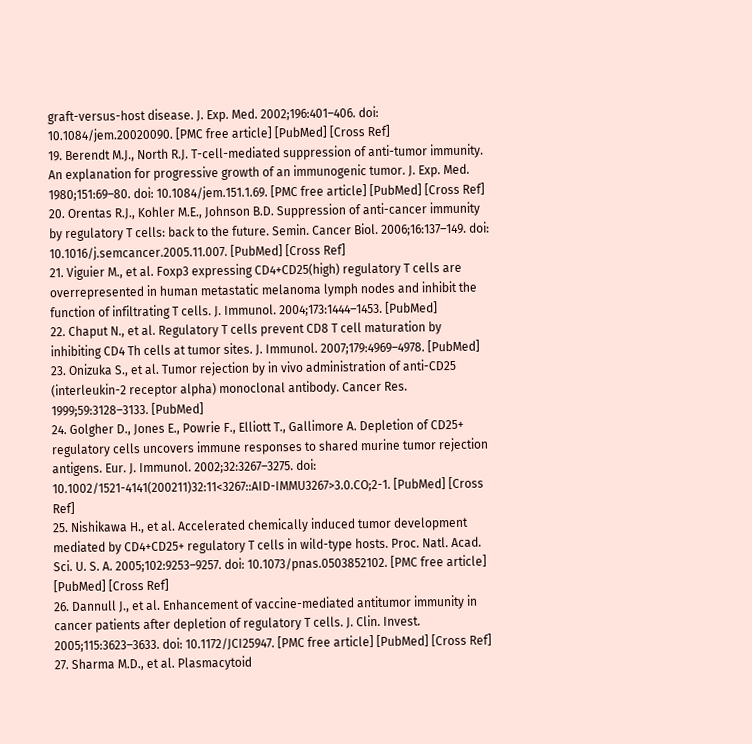graft-versus-host disease. J. Exp. Med. 2002;196:401–406. doi: 10.1084/jem.20020090. [PMC free article] [PubMed] [Cross Ref]
19. Berendt M.J., North R.J. T-cell-mediated suppression of anti-tumor immunity. An explanation for progressive growth of an immunogenic tumor. J. Exp. Med. 1980;151:69–80. doi: 10.1084/jem.151.1.69. [PMC free article] [PubMed] [Cross Ref]
20. Orentas R.J., Kohler M.E., Johnson B.D. Suppression of anti-cancer immunity by regulatory T cells: back to the future. Semin. Cancer Biol. 2006;16:137–149. doi: 10.1016/j.semcancer.2005.11.007. [PubMed] [Cross Ref]
21. Viguier M., et al. Foxp3 expressing CD4+CD25(high) regulatory T cells are overrepresented in human metastatic melanoma lymph nodes and inhibit the function of infiltrating T cells. J. Immunol. 2004;173:1444–1453. [PubMed]
22. Chaput N., et al. Regulatory T cells prevent CD8 T cell maturation by inhibiting CD4 Th cells at tumor sites. J. Immunol. 2007;179:4969–4978. [PubMed]
23. Onizuka S., et al. Tumor rejection by in vivo administration of anti-CD25 (interleukin-2 receptor alpha) monoclonal antibody. Cancer Res. 1999;59:3128–3133. [PubMed]
24. Golgher D., Jones E., Powrie F., Elliott T., Gallimore A. Depletion of CD25+ regulatory cells uncovers immune responses to shared murine tumor rejection antigens. Eur. J. Immunol. 2002;32:3267–3275. doi: 10.1002/1521-4141(200211)32:11<3267::AID-IMMU3267>3.0.CO;2-1. [PubMed] [Cross Ref]
25. Nishikawa H., et al. Accelerated chemically induced tumor development mediated by CD4+CD25+ regulatory T cells in wild-type hosts. Proc. Natl. Acad. Sci. U. S. A. 2005;102:9253–9257. doi: 10.1073/pnas.0503852102. [PMC free article] [PubMed] [Cross Ref]
26. Dannull J., et al. Enhancement of vaccine-mediated antitumor immunity in cancer patients after depletion of regulatory T cells. J. Clin. Invest. 2005;115:3623–3633. doi: 10.1172/JCI25947. [PMC free article] [PubMed] [Cross Ref]
27. Sharma M.D., et al. Plasmacytoid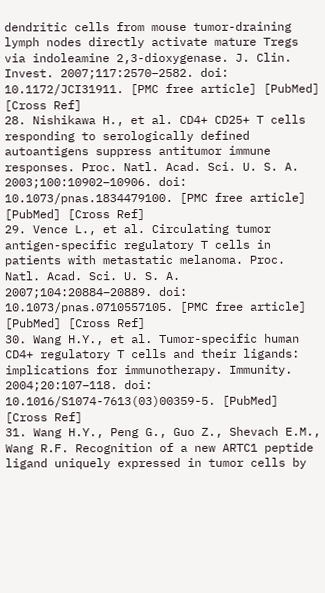dendritic cells from mouse tumor-draining lymph nodes directly activate mature Tregs via indoleamine 2,3-dioxygenase. J. Clin. Invest. 2007;117:2570–2582. doi: 10.1172/JCI31911. [PMC free article] [PubMed] [Cross Ref]
28. Nishikawa H., et al. CD4+ CD25+ T cells responding to serologically defined autoantigens suppress antitumor immune responses. Proc. Natl. Acad. Sci. U. S. A. 2003;100:10902–10906. doi: 10.1073/pnas.1834479100. [PMC free article] [PubMed] [Cross Ref]
29. Vence L., et al. Circulating tumor antigen-specific regulatory T cells in patients with metastatic melanoma. Proc. Natl. Acad. Sci. U. S. A. 2007;104:20884–20889. doi: 10.1073/pnas.0710557105. [PMC free article] [PubMed] [Cross Ref]
30. Wang H.Y., et al. Tumor-specific human CD4+ regulatory T cells and their ligands: implications for immunotherapy. Immunity. 2004;20:107–118. doi: 10.1016/S1074-7613(03)00359-5. [PubMed] [Cross Ref]
31. Wang H.Y., Peng G., Guo Z., Shevach E.M., Wang R.F. Recognition of a new ARTC1 peptide ligand uniquely expressed in tumor cells by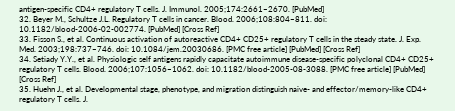antigen-specific CD4+ regulatory T cells. J. Immunol. 2005;174:2661–2670. [PubMed]
32. Beyer M., Schultze J.L. Regulatory T cells in cancer. Blood. 2006;108:804–811. doi: 10.1182/blood-2006-02-002774. [PubMed] [Cross Ref]
33. Fisson S., et al. Continuous activation of autoreactive CD4+ CD25+ regulatory T cells in the steady state. J. Exp. Med. 2003;198:737–746. doi: 10.1084/jem.20030686. [PMC free article] [PubMed] [Cross Ref]
34. Setiady Y.Y., et al. Physiologic self antigens rapidly capacitate autoimmune disease-specific polyclonal CD4+ CD25+ regulatory T cells. Blood. 2006;107:1056–1062. doi: 10.1182/blood-2005-08-3088. [PMC free article] [PubMed] [Cross Ref]
35. Huehn J., et al. Developmental stage, phenotype, and migration distinguish naive- and effector/memory-like CD4+ regulatory T cells. J.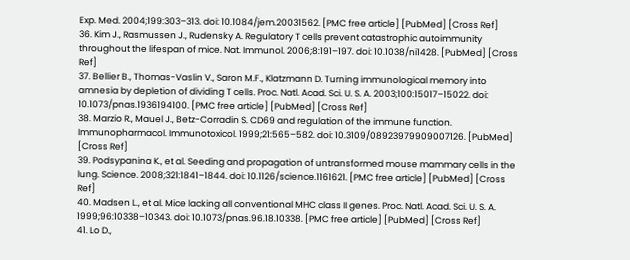Exp. Med. 2004;199:303–313. doi: 10.1084/jem.20031562. [PMC free article] [PubMed] [Cross Ref]
36. Kim J., Rasmussen J., Rudensky A. Regulatory T cells prevent catastrophic autoimmunity throughout the lifespan of mice. Nat. Immunol. 2006;8:191–197. doi: 10.1038/ni1428. [PubMed] [Cross Ref]
37. Bellier B., Thomas-Vaslin V., Saron M.F., Klatzmann D. Turning immunological memory into amnesia by depletion of dividing T cells. Proc. Natl. Acad. Sci. U. S. A. 2003;100:15017–15022. doi: 10.1073/pnas.1936194100. [PMC free article] [PubMed] [Cross Ref]
38. Marzio R., Mauel J., Betz-Corradin S. CD69 and regulation of the immune function. Immunopharmacol. Immunotoxicol. 1999;21:565–582. doi: 10.3109/08923979909007126. [PubMed] [Cross Ref]
39. Podsypanina K., et al. Seeding and propagation of untransformed mouse mammary cells in the lung. Science. 2008;321:1841–1844. doi: 10.1126/science.1161621. [PMC free article] [PubMed] [Cross Ref]
40. Madsen L., et al. Mice lacking all conventional MHC class II genes. Proc. Natl. Acad. Sci. U. S. A. 1999;96:10338–10343. doi: 10.1073/pnas.96.18.10338. [PMC free article] [PubMed] [Cross Ref]
41. Lo D.,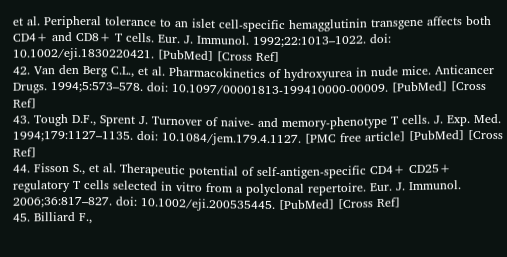et al. Peripheral tolerance to an islet cell-specific hemagglutinin transgene affects both CD4+ and CD8+ T cells. Eur. J. Immunol. 1992;22:1013–1022. doi: 10.1002/eji.1830220421. [PubMed] [Cross Ref]
42. Van den Berg C.L., et al. Pharmacokinetics of hydroxyurea in nude mice. Anticancer Drugs. 1994;5:573–578. doi: 10.1097/00001813-199410000-00009. [PubMed] [Cross Ref]
43. Tough D.F., Sprent J. Turnover of naive- and memory-phenotype T cells. J. Exp. Med. 1994;179:1127–1135. doi: 10.1084/jem.179.4.1127. [PMC free article] [PubMed] [Cross Ref]
44. Fisson S., et al. Therapeutic potential of self-antigen-specific CD4+ CD25+ regulatory T cells selected in vitro from a polyclonal repertoire. Eur. J. Immunol. 2006;36:817–827. doi: 10.1002/eji.200535445. [PubMed] [Cross Ref]
45. Billiard F.,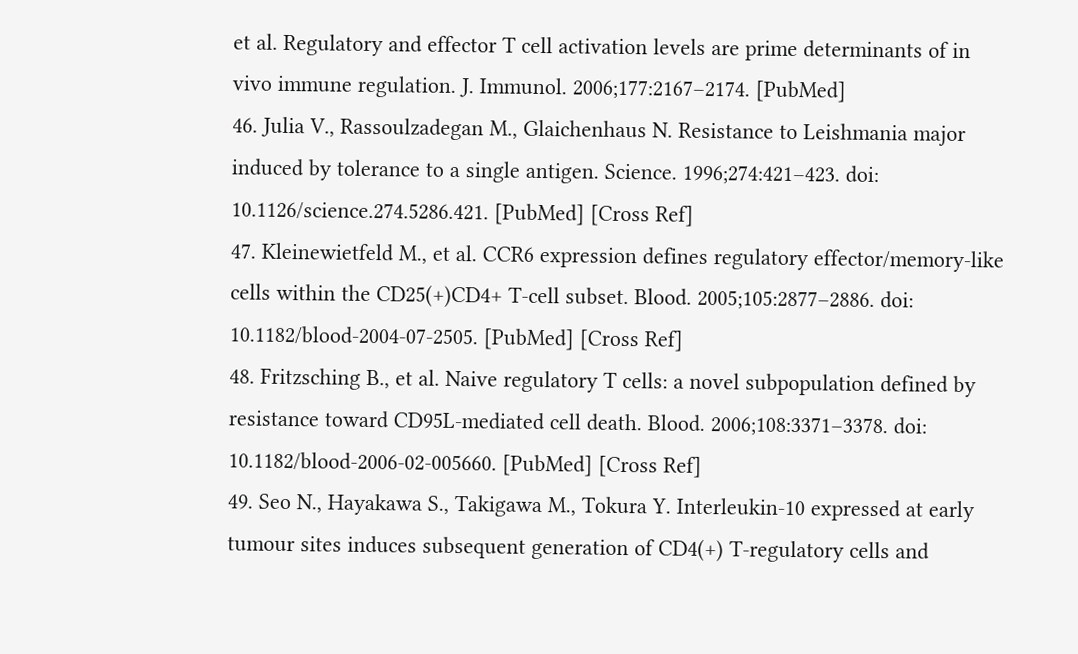et al. Regulatory and effector T cell activation levels are prime determinants of in vivo immune regulation. J. Immunol. 2006;177:2167–2174. [PubMed]
46. Julia V., Rassoulzadegan M., Glaichenhaus N. Resistance to Leishmania major induced by tolerance to a single antigen. Science. 1996;274:421–423. doi: 10.1126/science.274.5286.421. [PubMed] [Cross Ref]
47. Kleinewietfeld M., et al. CCR6 expression defines regulatory effector/memory-like cells within the CD25(+)CD4+ T-cell subset. Blood. 2005;105:2877–2886. doi: 10.1182/blood-2004-07-2505. [PubMed] [Cross Ref]
48. Fritzsching B., et al. Naive regulatory T cells: a novel subpopulation defined by resistance toward CD95L-mediated cell death. Blood. 2006;108:3371–3378. doi: 10.1182/blood-2006-02-005660. [PubMed] [Cross Ref]
49. Seo N., Hayakawa S., Takigawa M., Tokura Y. Interleukin-10 expressed at early tumour sites induces subsequent generation of CD4(+) T-regulatory cells and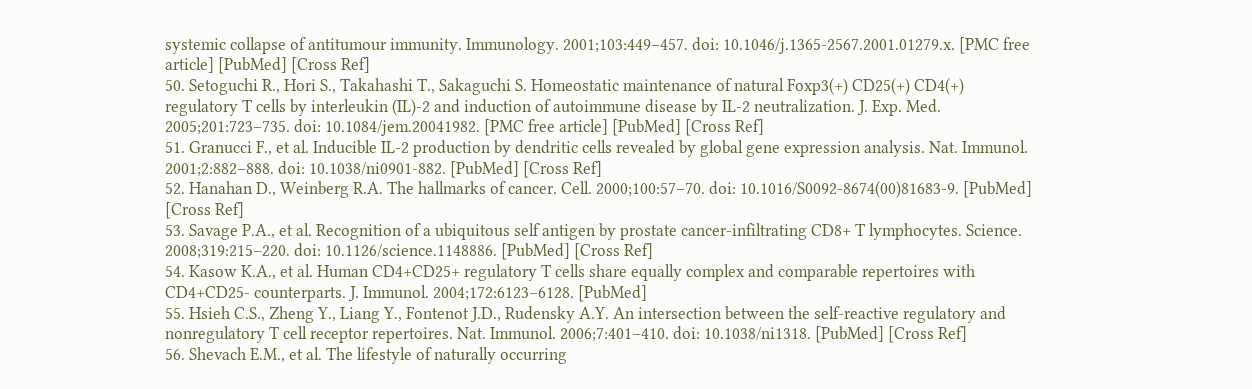systemic collapse of antitumour immunity. Immunology. 2001;103:449–457. doi: 10.1046/j.1365-2567.2001.01279.x. [PMC free article] [PubMed] [Cross Ref]
50. Setoguchi R., Hori S., Takahashi T., Sakaguchi S. Homeostatic maintenance of natural Foxp3(+) CD25(+) CD4(+) regulatory T cells by interleukin (IL)-2 and induction of autoimmune disease by IL-2 neutralization. J. Exp. Med. 2005;201:723–735. doi: 10.1084/jem.20041982. [PMC free article] [PubMed] [Cross Ref]
51. Granucci F., et al. Inducible IL-2 production by dendritic cells revealed by global gene expression analysis. Nat. Immunol. 2001;2:882–888. doi: 10.1038/ni0901-882. [PubMed] [Cross Ref]
52. Hanahan D., Weinberg R.A. The hallmarks of cancer. Cell. 2000;100:57–70. doi: 10.1016/S0092-8674(00)81683-9. [PubMed] [Cross Ref]
53. Savage P.A., et al. Recognition of a ubiquitous self antigen by prostate cancer-infiltrating CD8+ T lymphocytes. Science. 2008;319:215–220. doi: 10.1126/science.1148886. [PubMed] [Cross Ref]
54. Kasow K.A., et al. Human CD4+CD25+ regulatory T cells share equally complex and comparable repertoires with CD4+CD25- counterparts. J. Immunol. 2004;172:6123–6128. [PubMed]
55. Hsieh C.S., Zheng Y., Liang Y., Fontenot J.D., Rudensky A.Y. An intersection between the self-reactive regulatory and nonregulatory T cell receptor repertoires. Nat. Immunol. 2006;7:401–410. doi: 10.1038/ni1318. [PubMed] [Cross Ref]
56. Shevach E.M., et al. The lifestyle of naturally occurring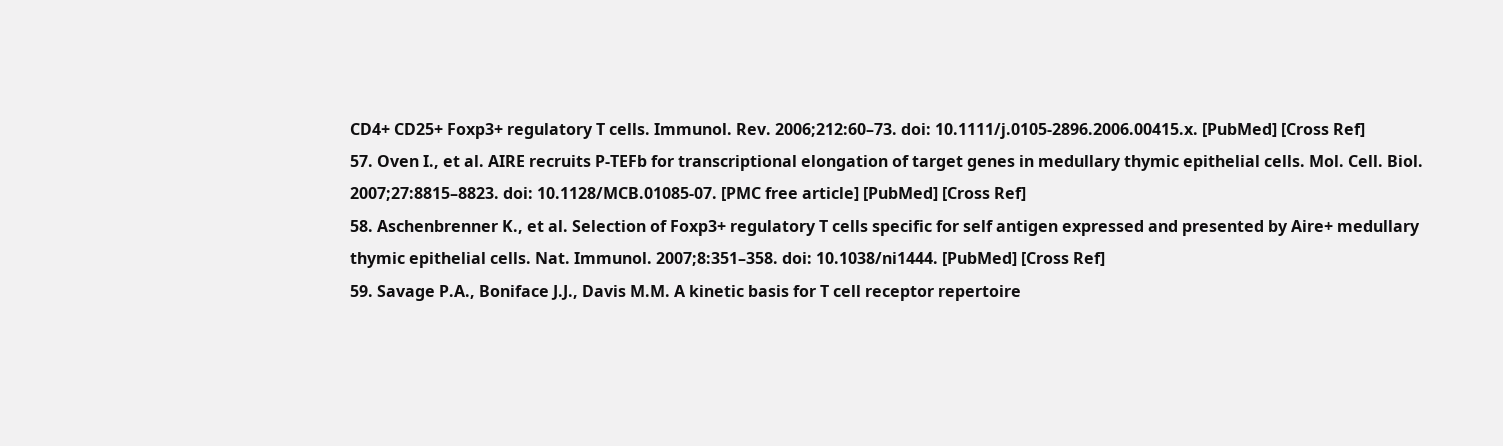CD4+ CD25+ Foxp3+ regulatory T cells. Immunol. Rev. 2006;212:60–73. doi: 10.1111/j.0105-2896.2006.00415.x. [PubMed] [Cross Ref]
57. Oven I., et al. AIRE recruits P-TEFb for transcriptional elongation of target genes in medullary thymic epithelial cells. Mol. Cell. Biol. 2007;27:8815–8823. doi: 10.1128/MCB.01085-07. [PMC free article] [PubMed] [Cross Ref]
58. Aschenbrenner K., et al. Selection of Foxp3+ regulatory T cells specific for self antigen expressed and presented by Aire+ medullary thymic epithelial cells. Nat. Immunol. 2007;8:351–358. doi: 10.1038/ni1444. [PubMed] [Cross Ref]
59. Savage P.A., Boniface J.J., Davis M.M. A kinetic basis for T cell receptor repertoire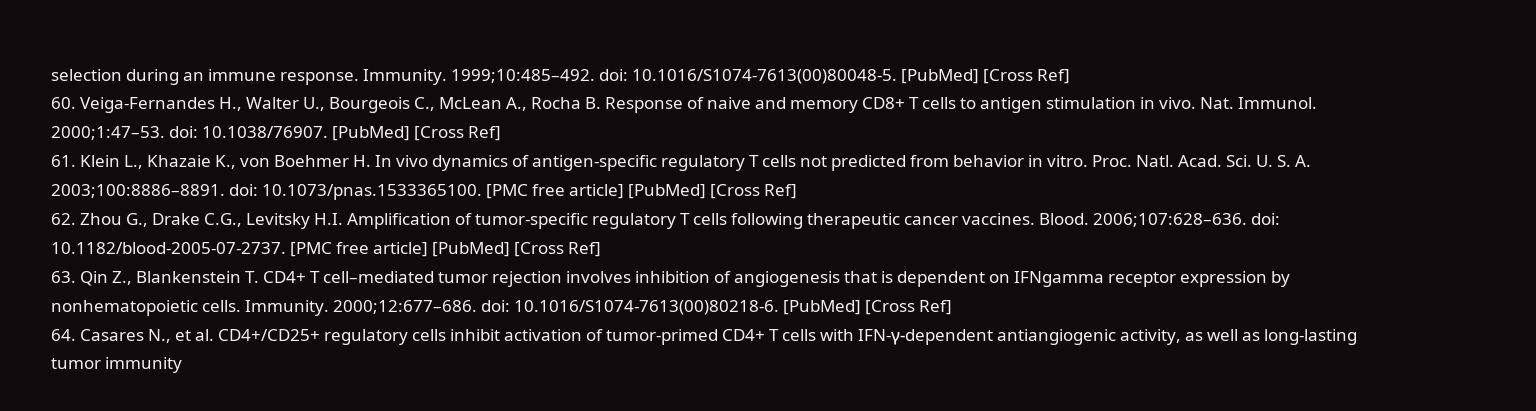selection during an immune response. Immunity. 1999;10:485–492. doi: 10.1016/S1074-7613(00)80048-5. [PubMed] [Cross Ref]
60. Veiga-Fernandes H., Walter U., Bourgeois C., McLean A., Rocha B. Response of naive and memory CD8+ T cells to antigen stimulation in vivo. Nat. Immunol. 2000;1:47–53. doi: 10.1038/76907. [PubMed] [Cross Ref]
61. Klein L., Khazaie K., von Boehmer H. In vivo dynamics of antigen-specific regulatory T cells not predicted from behavior in vitro. Proc. Natl. Acad. Sci. U. S. A. 2003;100:8886–8891. doi: 10.1073/pnas.1533365100. [PMC free article] [PubMed] [Cross Ref]
62. Zhou G., Drake C.G., Levitsky H.I. Amplification of tumor-specific regulatory T cells following therapeutic cancer vaccines. Blood. 2006;107:628–636. doi: 10.1182/blood-2005-07-2737. [PMC free article] [PubMed] [Cross Ref]
63. Qin Z., Blankenstein T. CD4+ T cell–mediated tumor rejection involves inhibition of angiogenesis that is dependent on IFNgamma receptor expression by nonhematopoietic cells. Immunity. 2000;12:677–686. doi: 10.1016/S1074-7613(00)80218-6. [PubMed] [Cross Ref]
64. Casares N., et al. CD4+/CD25+ regulatory cells inhibit activation of tumor-primed CD4+ T cells with IFN-γ-dependent antiangiogenic activity, as well as long-lasting tumor immunity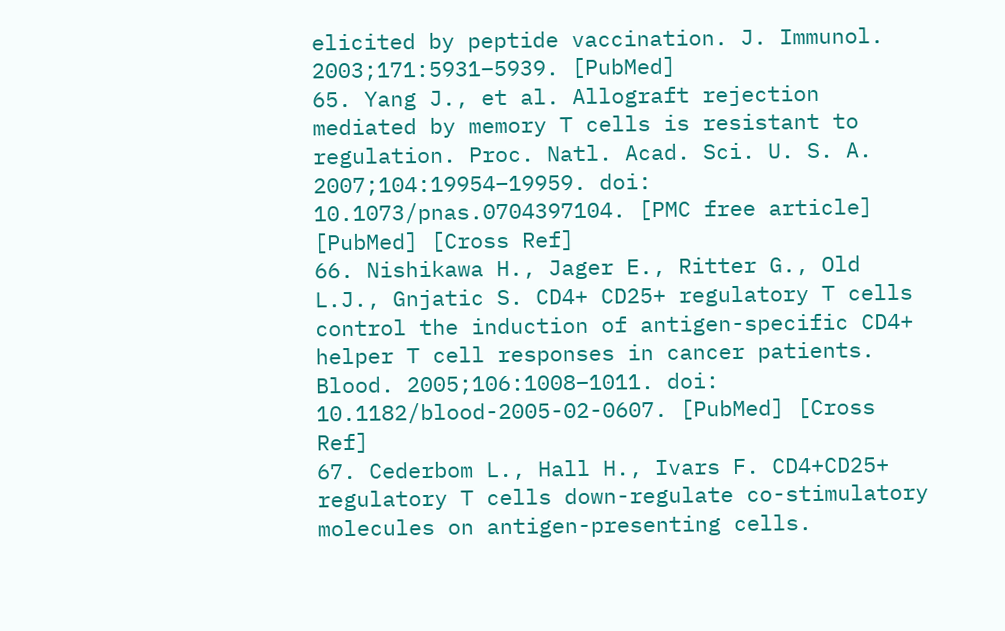elicited by peptide vaccination. J. Immunol. 2003;171:5931–5939. [PubMed]
65. Yang J., et al. Allograft rejection mediated by memory T cells is resistant to regulation. Proc. Natl. Acad. Sci. U. S. A. 2007;104:19954–19959. doi: 10.1073/pnas.0704397104. [PMC free article] [PubMed] [Cross Ref]
66. Nishikawa H., Jager E., Ritter G., Old L.J., Gnjatic S. CD4+ CD25+ regulatory T cells control the induction of antigen-specific CD4+ helper T cell responses in cancer patients. Blood. 2005;106:1008–1011. doi: 10.1182/blood-2005-02-0607. [PubMed] [Cross Ref]
67. Cederbom L., Hall H., Ivars F. CD4+CD25+ regulatory T cells down-regulate co-stimulatory molecules on antigen-presenting cells.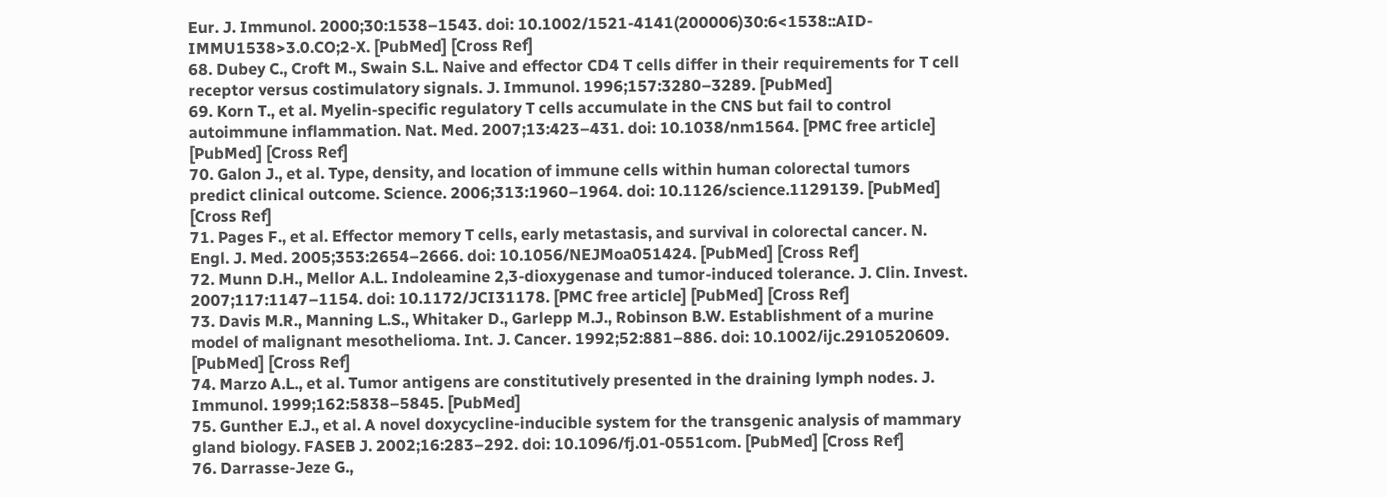Eur. J. Immunol. 2000;30:1538–1543. doi: 10.1002/1521-4141(200006)30:6<1538::AID-IMMU1538>3.0.CO;2-X. [PubMed] [Cross Ref]
68. Dubey C., Croft M., Swain S.L. Naive and effector CD4 T cells differ in their requirements for T cell receptor versus costimulatory signals. J. Immunol. 1996;157:3280–3289. [PubMed]
69. Korn T., et al. Myelin-specific regulatory T cells accumulate in the CNS but fail to control autoimmune inflammation. Nat. Med. 2007;13:423–431. doi: 10.1038/nm1564. [PMC free article] [PubMed] [Cross Ref]
70. Galon J., et al. Type, density, and location of immune cells within human colorectal tumors predict clinical outcome. Science. 2006;313:1960–1964. doi: 10.1126/science.1129139. [PubMed] [Cross Ref]
71. Pages F., et al. Effector memory T cells, early metastasis, and survival in colorectal cancer. N. Engl. J. Med. 2005;353:2654–2666. doi: 10.1056/NEJMoa051424. [PubMed] [Cross Ref]
72. Munn D.H., Mellor A.L. Indoleamine 2,3-dioxygenase and tumor-induced tolerance. J. Clin. Invest. 2007;117:1147–1154. doi: 10.1172/JCI31178. [PMC free article] [PubMed] [Cross Ref]
73. Davis M.R., Manning L.S., Whitaker D., Garlepp M.J., Robinson B.W. Establishment of a murine model of malignant mesothelioma. Int. J. Cancer. 1992;52:881–886. doi: 10.1002/ijc.2910520609. [PubMed] [Cross Ref]
74. Marzo A.L., et al. Tumor antigens are constitutively presented in the draining lymph nodes. J. Immunol. 1999;162:5838–5845. [PubMed]
75. Gunther E.J., et al. A novel doxycycline-inducible system for the transgenic analysis of mammary gland biology. FASEB J. 2002;16:283–292. doi: 10.1096/fj.01-0551com. [PubMed] [Cross Ref]
76. Darrasse-Jeze G.,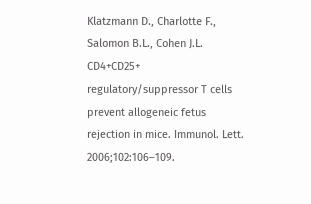Klatzmann D., Charlotte F., Salomon B.L., Cohen J.L. CD4+CD25+ regulatory/suppressor T cells prevent allogeneic fetus rejection in mice. Immunol. Lett. 2006;102:106–109.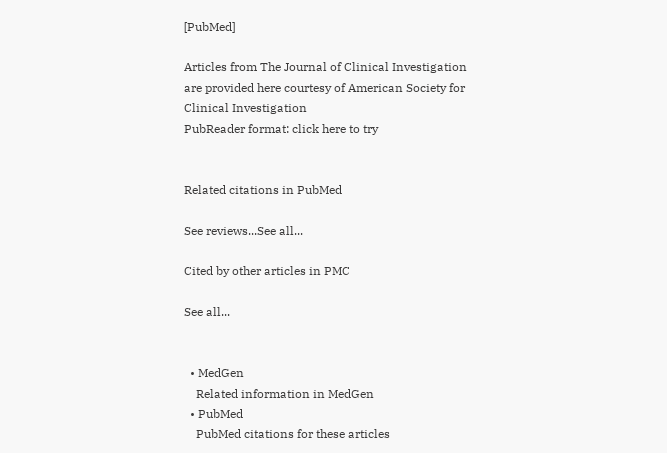[PubMed]

Articles from The Journal of Clinical Investigation are provided here courtesy of American Society for Clinical Investigation
PubReader format: click here to try


Related citations in PubMed

See reviews...See all...

Cited by other articles in PMC

See all...


  • MedGen
    Related information in MedGen
  • PubMed
    PubMed citations for these articles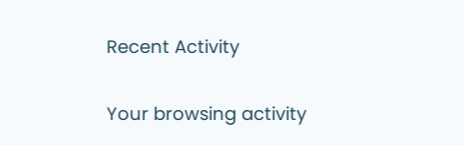Recent Activity

Your browsing activity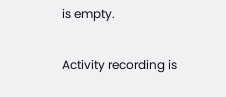is empty.

Activity recording is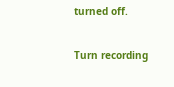turned off.

Turn recording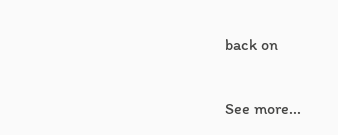back on

See more...